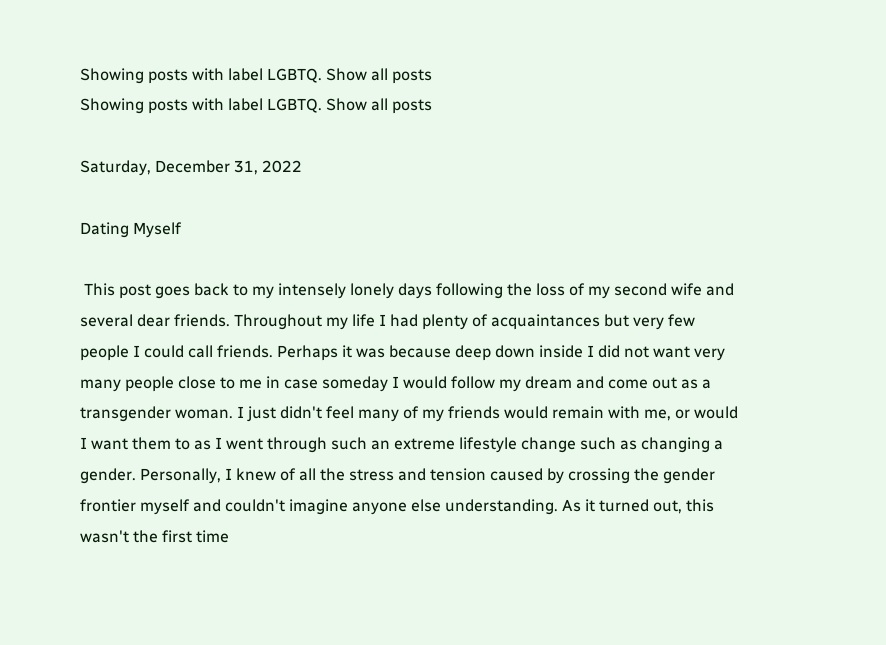Showing posts with label LGBTQ. Show all posts
Showing posts with label LGBTQ. Show all posts

Saturday, December 31, 2022

Dating Myself

 This post goes back to my intensely lonely days following the loss of my second wife and several dear friends. Throughout my life I had plenty of acquaintances but very few people I could call friends. Perhaps it was because deep down inside I did not want very many people close to me in case someday I would follow my dream and come out as a transgender woman. I just didn't feel many of my friends would remain with me, or would I want them to as I went through such an extreme lifestyle change such as changing a gender. Personally, I knew of all the stress and tension caused by crossing the gender frontier myself and couldn't imagine anyone else understanding. As it turned out, this wasn't the first time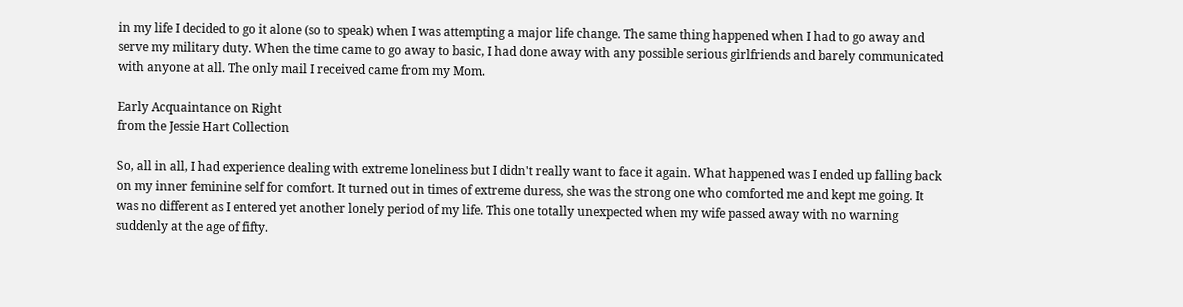in my life I decided to go it alone (so to speak) when I was attempting a major life change. The same thing happened when I had to go away and serve my military duty. When the time came to go away to basic, I had done away with any possible serious girlfriends and barely communicated with anyone at all. The only mail I received came from my Mom.

Early Acquaintance on Right
from the Jessie Hart Collection

So, all in all, I had experience dealing with extreme loneliness but I didn't really want to face it again. What happened was I ended up falling back on my inner feminine self for comfort. It turned out in times of extreme duress, she was the strong one who comforted me and kept me going. It was no different as I entered yet another lonely period of my life. This one totally unexpected when my wife passed away with no warning suddenly at the age of fifty.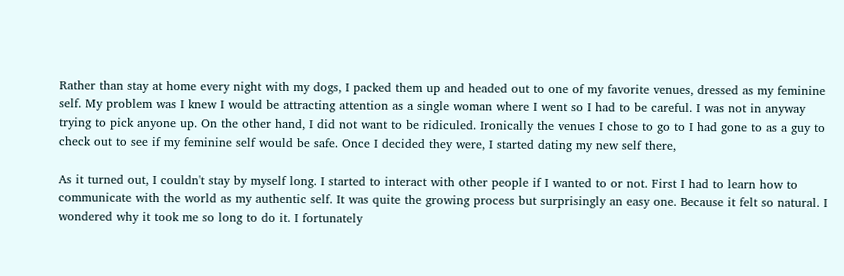Rather than stay at home every night with my dogs, I packed them up and headed out to one of my favorite venues, dressed as my feminine self. My problem was I knew I would be attracting attention as a single woman where I went so I had to be careful. I was not in anyway trying to pick anyone up. On the other hand, I did not want to be ridiculed. Ironically the venues I chose to go to I had gone to as a guy to check out to see if my feminine self would be safe. Once I decided they were, I started dating my new self there,

As it turned out, I couldn't stay by myself long. I started to interact with other people if I wanted to or not. First I had to learn how to communicate with the world as my authentic self. It was quite the growing process but surprisingly an easy one. Because it felt so natural. I wondered why it took me so long to do it. I fortunately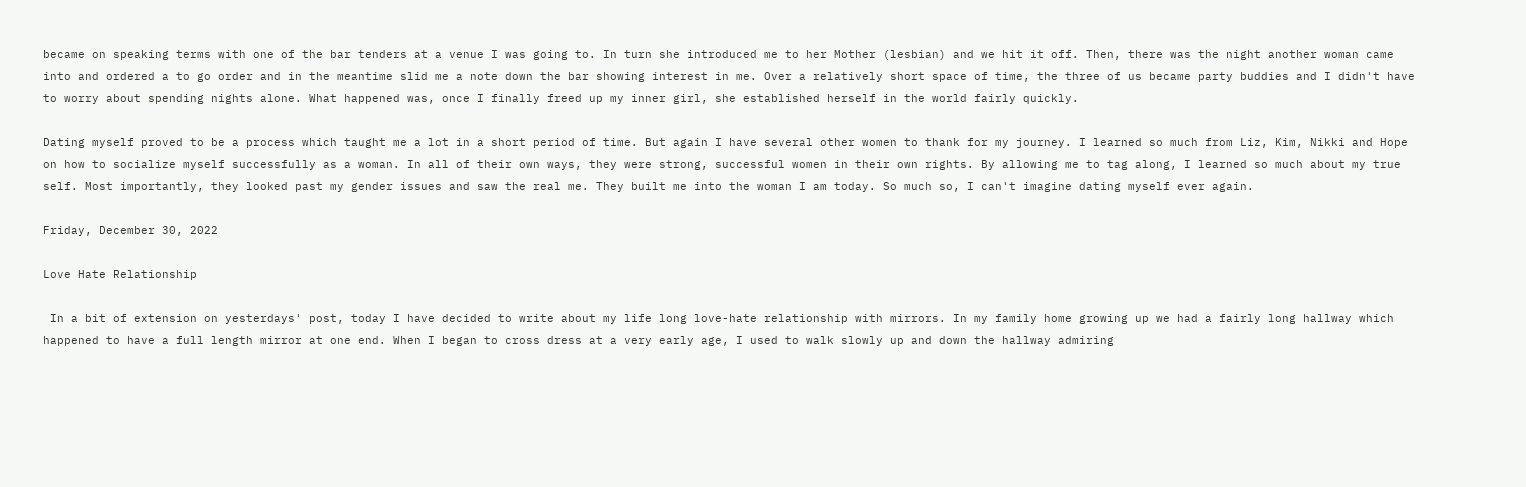became on speaking terms with one of the bar tenders at a venue I was going to. In turn she introduced me to her Mother (lesbian) and we hit it off. Then, there was the night another woman came into and ordered a to go order and in the meantime slid me a note down the bar showing interest in me. Over a relatively short space of time, the three of us became party buddies and I didn't have to worry about spending nights alone. What happened was, once I finally freed up my inner girl, she established herself in the world fairly quickly.

Dating myself proved to be a process which taught me a lot in a short period of time. But again I have several other women to thank for my journey. I learned so much from Liz, Kim, Nikki and Hope on how to socialize myself successfully as a woman. In all of their own ways, they were strong, successful women in their own rights. By allowing me to tag along, I learned so much about my true self. Most importantly, they looked past my gender issues and saw the real me. They built me into the woman I am today. So much so, I can't imagine dating myself ever again.

Friday, December 30, 2022

Love Hate Relationship

 In a bit of extension on yesterdays' post, today I have decided to write about my life long love-hate relationship with mirrors. In my family home growing up we had a fairly long hallway which happened to have a full length mirror at one end. When I began to cross dress at a very early age, I used to walk slowly up and down the hallway admiring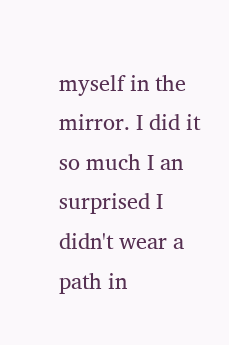myself in the mirror. I did it so much I an surprised I didn't wear a path in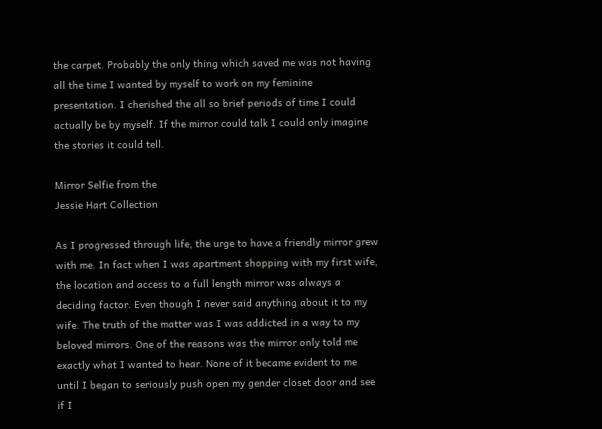the carpet. Probably the only thing which saved me was not having all the time I wanted by myself to work on my feminine presentation. I cherished the all so brief periods of time I could actually be by myself. If the mirror could talk I could only imagine the stories it could tell.

Mirror Selfie from the
Jessie Hart Collection

As I progressed through life, the urge to have a friendly mirror grew with me. In fact when I was apartment shopping with my first wife, the location and access to a full length mirror was always a deciding factor. Even though I never said anything about it to my wife. The truth of the matter was I was addicted in a way to my beloved mirrors. One of the reasons was the mirror only told me exactly what I wanted to hear. None of it became evident to me until I began to seriously push open my gender closet door and see if I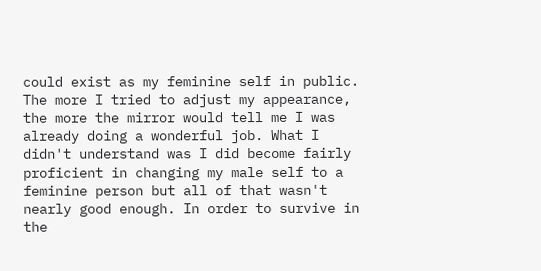could exist as my feminine self in public. The more I tried to adjust my appearance, the more the mirror would tell me I was already doing a wonderful job. What I didn't understand was I did become fairly proficient in changing my male self to a feminine person but all of that wasn't nearly good enough. In order to survive in the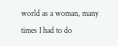world as a woman, many times I had to do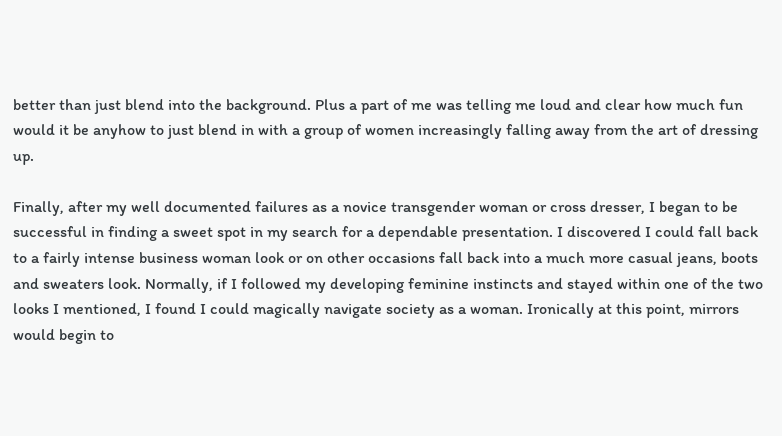better than just blend into the background. Plus a part of me was telling me loud and clear how much fun would it be anyhow to just blend in with a group of women increasingly falling away from the art of dressing up.

Finally, after my well documented failures as a novice transgender woman or cross dresser, I began to be successful in finding a sweet spot in my search for a dependable presentation. I discovered I could fall back to a fairly intense business woman look or on other occasions fall back into a much more casual jeans, boots and sweaters look. Normally, if I followed my developing feminine instincts and stayed within one of the two looks I mentioned, I found I could magically navigate society as a woman. Ironically at this point, mirrors would begin to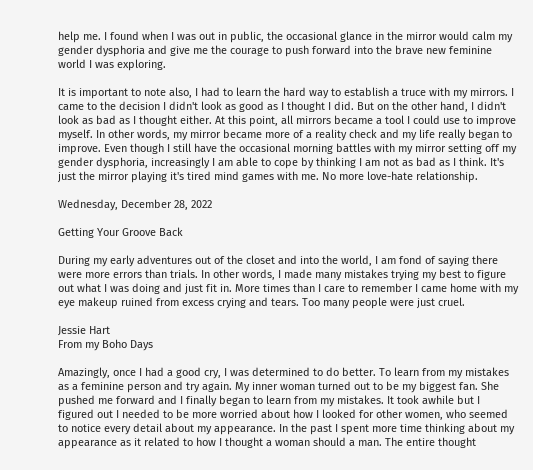help me. I found when I was out in public, the occasional glance in the mirror would calm my gender dysphoria and give me the courage to push forward into the brave new feminine world I was exploring.

It is important to note also, I had to learn the hard way to establish a truce with my mirrors. I came to the decision I didn't look as good as I thought I did. But on the other hand, I didn't look as bad as I thought either. At this point, all mirrors became a tool I could use to improve myself. In other words, my mirror became more of a reality check and my life really began to improve. Even though I still have the occasional morning battles with my mirror setting off my gender dysphoria, increasingly I am able to cope by thinking I am not as bad as I think. It's just the mirror playing it's tired mind games with me. No more love-hate relationship.

Wednesday, December 28, 2022

Getting Your Groove Back

During my early adventures out of the closet and into the world, I am fond of saying there were more errors than trials. In other words, I made many mistakes trying my best to figure out what I was doing and just fit in. More times than I care to remember I came home with my eye makeup ruined from excess crying and tears. Too many people were just cruel.

Jessie Hart
From my Boho Days

Amazingly, once I had a good cry, I was determined to do better. To learn from my mistakes as a feminine person and try again. My inner woman turned out to be my biggest fan. She pushed me forward and I finally began to learn from my mistakes. It took awhile but I figured out I needed to be more worried about how I looked for other women, who seemed to notice every detail about my appearance. In the past I spent more time thinking about my appearance as it related to how I thought a woman should a man. The entire thought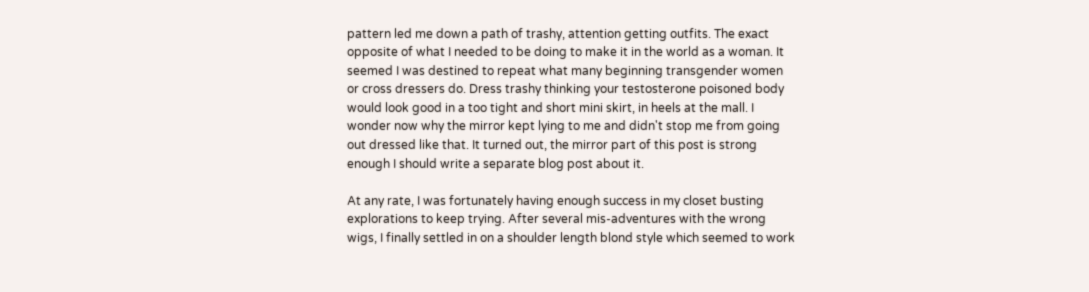pattern led me down a path of trashy, attention getting outfits. The exact opposite of what I needed to be doing to make it in the world as a woman. It seemed I was destined to repeat what many beginning transgender women or cross dressers do. Dress trashy thinking your testosterone poisoned body would look good in a too tight and short mini skirt, in heels at the mall. I wonder now why the mirror kept lying to me and didn't stop me from going out dressed like that. It turned out, the mirror part of this post is strong enough I should write a separate blog post about it.

At any rate, I was fortunately having enough success in my closet busting explorations to keep trying. After several mis-adventures with the wrong wigs, I finally settled in on a shoulder length blond style which seemed to work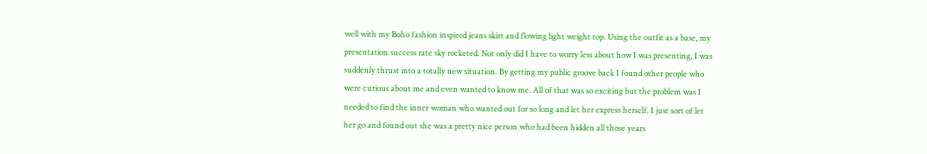well with my Boho fashion inspired jeans skirt and flowing light weight top. Using the outfit as a base, my presentation success rate sky rocketed. Not only did I have to worry less about how I was presenting, I was suddenly thrust into a totally new situation. By getting my public groove back I found other people who were curious about me and even wanted to know me. All of that was so exciting but the problem was I needed to find the inner woman who wanted out for so long and let her express herself. I just sort of let her go and found out she was a pretty nice person who had been hidden all those years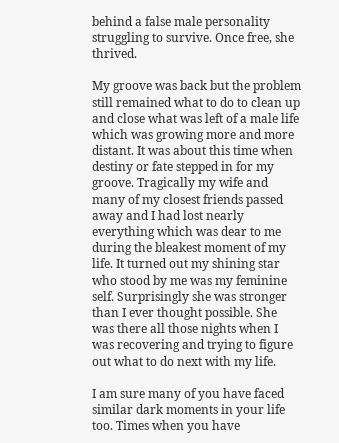behind a false male personality struggling to survive. Once free, she thrived.

My groove was back but the problem still remained what to do to clean up and close what was left of a male life which was growing more and more distant. It was about this time when destiny or fate stepped in for my groove. Tragically my wife and many of my closest friends passed away and I had lost nearly everything which was dear to me during the bleakest moment of my life. It turned out my shining star who stood by me was my feminine self. Surprisingly she was stronger than I ever thought possible. She was there all those nights when I was recovering and trying to figure out what to do next with my life.

I am sure many of you have faced similar dark moments in your life too. Times when you have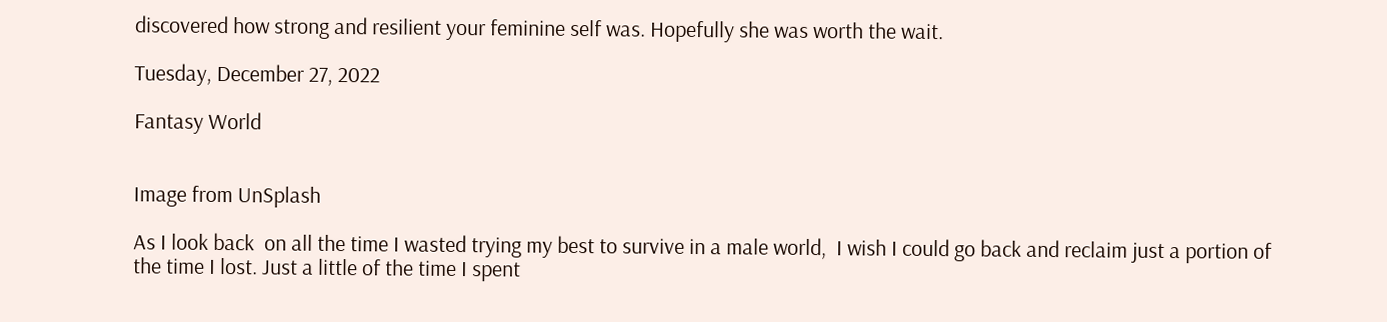discovered how strong and resilient your feminine self was. Hopefully she was worth the wait.

Tuesday, December 27, 2022

Fantasy World


Image from UnSplash

As I look back  on all the time I wasted trying my best to survive in a male world,  I wish I could go back and reclaim just a portion of the time I lost. Just a little of the time I spent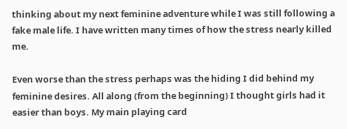thinking about my next feminine adventure while I was still following a fake male life. I have written many times of how the stress nearly killed me.

Even worse than the stress perhaps was the hiding I did behind my feminine desires. All along (from the beginning) I thought girls had it easier than boys. My main playing card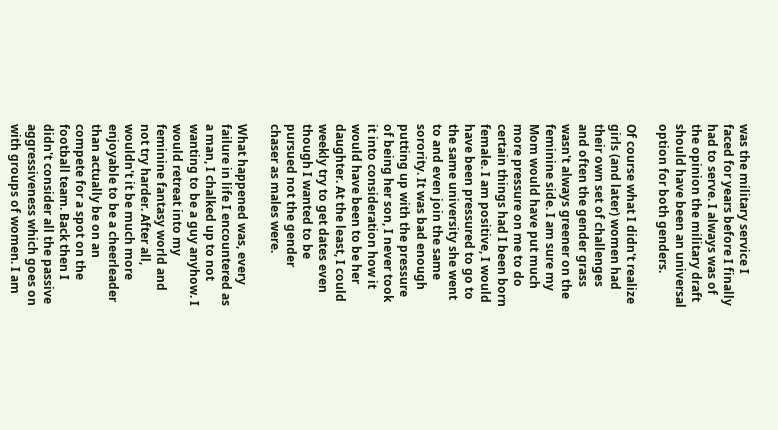was the military service I faced for years before I finally had to serve. I always was of the opinion the military draft should have been an universal option for both genders.

Of course what I didn't realize girls (and later) women had their own set of challenges and often the gender grass wasn't always greener on the feminine side. I am sure my Mom would have put much more pressure on me to do certain things had I been born female. I am positive, I would have been pressured to go to the same university she went to and even join the same sorority. It was bad enough putting up with the pressure of being her son, I never took it into consideration how it would have been to be her daughter. At the least, I could weekly try to get dates even though I wanted to be pursued not the gender chaser as males were.

What happened was, every failure in life I encountered as a man, I chalked up to not wanting to be a guy anyhow. I would retreat into my feminine fantasy world and not try harder. After all, wouldn't it be much more enjoyable to be a cheerleader than actually be on an compete for a spot on the football team. Back then I didn't consider all the passive aggressiveness which goes on with groups of women. I am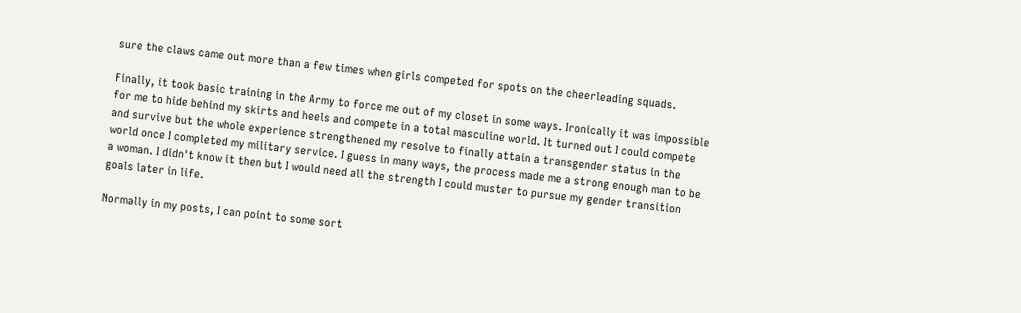sure the claws came out more than a few times when girls competed for spots on the cheerleading squads.

Finally, it took basic training in the Army to force me out of my closet in some ways. Ironically it was impossible for me to hide behind my skirts and heels and compete in a total masculine world. It turned out I could compete and survive but the whole experience strengthened my resolve to finally attain a transgender status in the world once I completed my military service. I guess in many ways, the process made me a strong enough man to be a woman. I didn't know it then but I would need all the strength I could muster to pursue my gender transition goals later in life.

Normally in my posts, I can point to some sort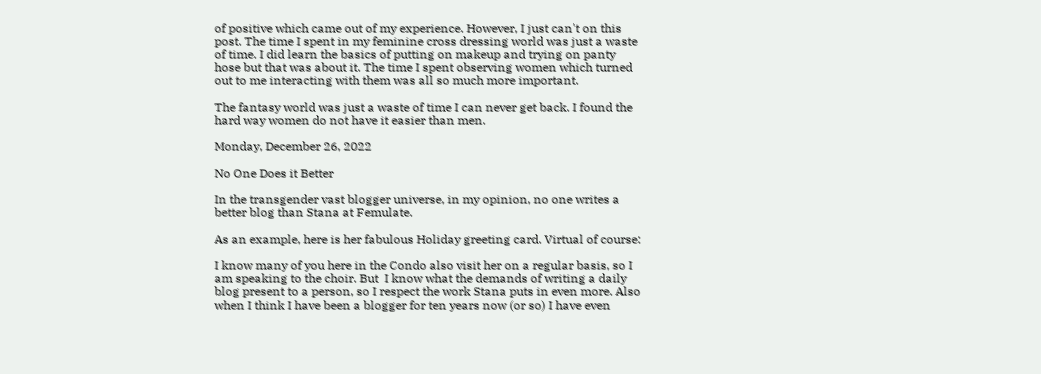of positive which came out of my experience. However, I just can't on this post. The time I spent in my feminine cross dressing world was just a waste of time. I did learn the basics of putting on makeup and trying on panty hose but that was about it. The time I spent observing women which turned out to me interacting with them was all so much more important.

The fantasy world was just a waste of time I can never get back. I found the hard way women do not have it easier than men.

Monday, December 26, 2022

No One Does it Better

In the transgender vast blogger universe, in my opinion, no one writes a better blog than Stana at Femulate.

As an example, here is her fabulous Holiday greeting card. Virtual of course:

I know many of you here in the Condo also visit her on a regular basis, so I am speaking to the choir. But  I know what the demands of writing a daily blog present to a person, so I respect the work Stana puts in even more. Also when I think I have been a blogger for ten years now (or so) I have even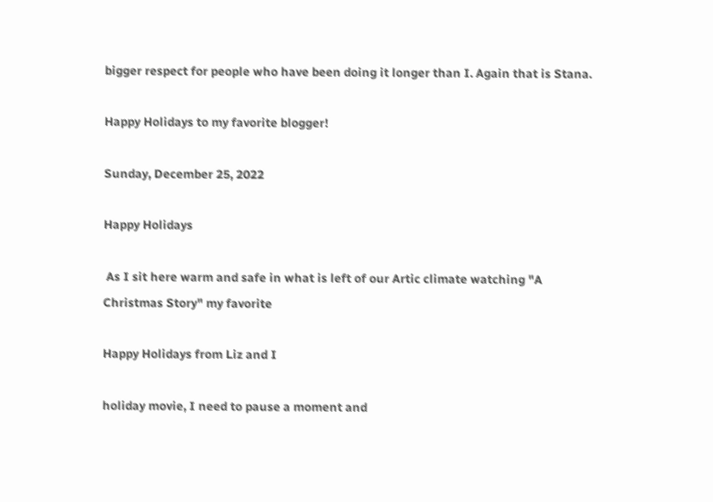bigger respect for people who have been doing it longer than I. Again that is Stana.

Happy Holidays to my favorite blogger!

Sunday, December 25, 2022

Happy Holidays

 As I sit here warm and safe in what is left of our Artic climate watching "A Christmas Story" my favorite

Happy Holidays from Liz and I

holiday movie, I need to pause a moment and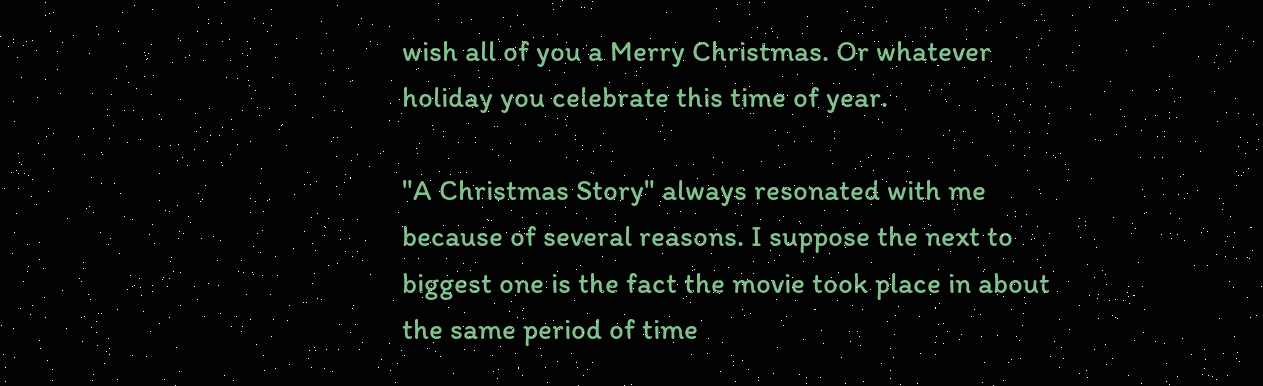wish all of you a Merry Christmas. Or whatever holiday you celebrate this time of year.

"A Christmas Story" always resonated with me because of several reasons. I suppose the next to biggest one is the fact the movie took place in about the same period of time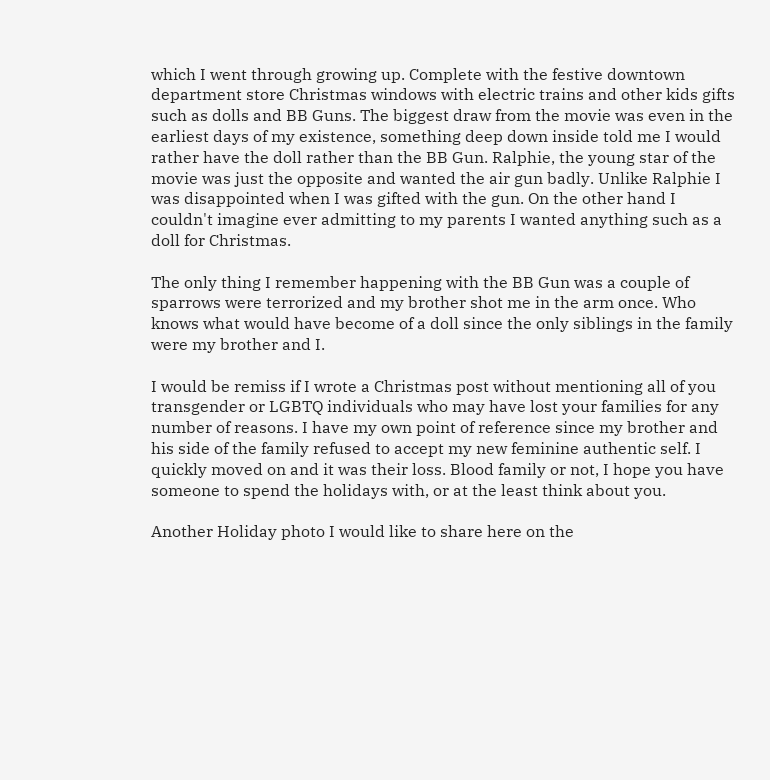which I went through growing up. Complete with the festive downtown department store Christmas windows with electric trains and other kids gifts such as dolls and BB Guns. The biggest draw from the movie was even in the earliest days of my existence, something deep down inside told me I would rather have the doll rather than the BB Gun. Ralphie, the young star of the movie was just the opposite and wanted the air gun badly. Unlike Ralphie I was disappointed when I was gifted with the gun. On the other hand I couldn't imagine ever admitting to my parents I wanted anything such as a doll for Christmas.

The only thing I remember happening with the BB Gun was a couple of sparrows were terrorized and my brother shot me in the arm once. Who knows what would have become of a doll since the only siblings in the family were my brother and I.

I would be remiss if I wrote a Christmas post without mentioning all of you transgender or LGBTQ individuals who may have lost your families for any number of reasons. I have my own point of reference since my brother and his side of the family refused to accept my new feminine authentic self. I quickly moved on and it was their loss. Blood family or not, I hope you have someone to spend the holidays with, or at the least think about you.

Another Holiday photo I would like to share here on the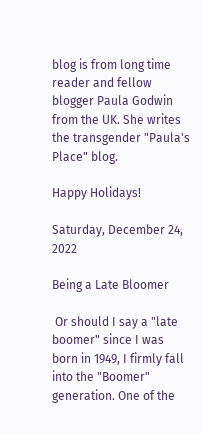blog is from long time reader and fellow blogger Paula Godwin from the UK. She writes the transgender "Paula's Place" blog.

Happy Holidays!

Saturday, December 24, 2022

Being a Late Bloomer

 Or should I say a "late boomer" since I was born in 1949, I firmly fall into the "Boomer" generation. One of the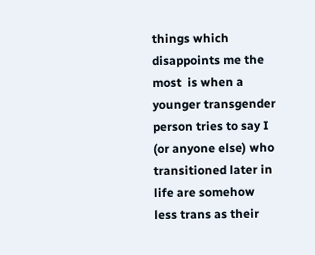things which disappoints me the most  is when a younger transgender person tries to say I (or anyone else) who transitioned later in life are somehow less trans as their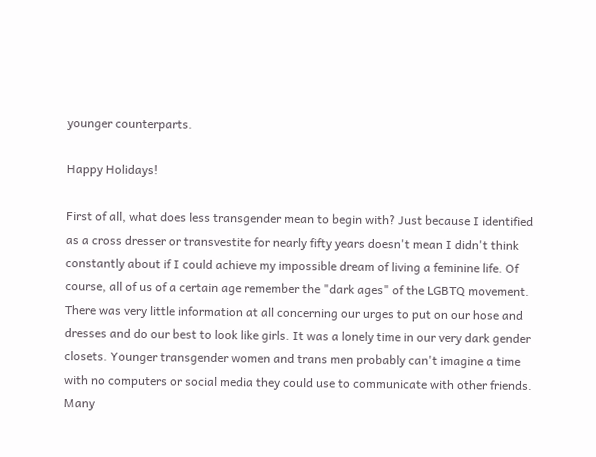younger counterparts.

Happy Holidays!

First of all, what does less transgender mean to begin with? Just because I identified as a cross dresser or transvestite for nearly fifty years doesn't mean I didn't think constantly about if I could achieve my impossible dream of living a feminine life. Of course, all of us of a certain age remember the "dark ages" of the LGBTQ movement. There was very little information at all concerning our urges to put on our hose and dresses and do our best to look like girls. It was a lonely time in our very dark gender closets. Younger transgender women and trans men probably can't imagine a time with no computers or social media they could use to communicate with other friends. Many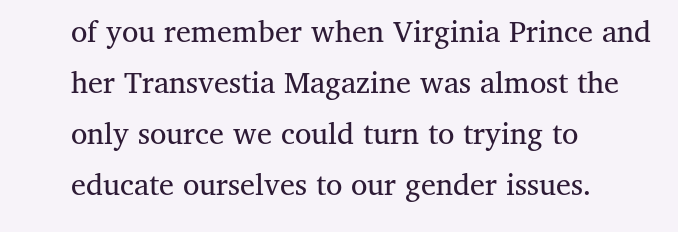of you remember when Virginia Prince and her Transvestia Magazine was almost the only source we could turn to trying to educate ourselves to our gender issues.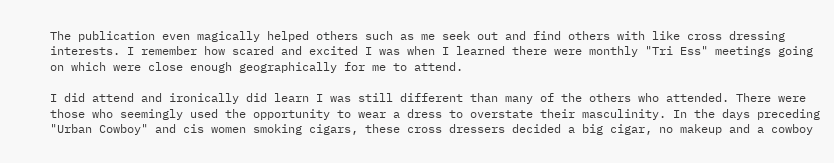The publication even magically helped others such as me seek out and find others with like cross dressing interests. I remember how scared and excited I was when I learned there were monthly "Tri Ess" meetings going on which were close enough geographically for me to attend.

I did attend and ironically did learn I was still different than many of the others who attended. There were those who seemingly used the opportunity to wear a dress to overstate their masculinity. In the days preceding "Urban Cowboy" and cis women smoking cigars, these cross dressers decided a big cigar, no makeup and a cowboy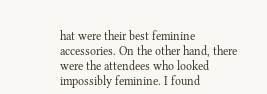hat were their best feminine accessories. On the other hand, there were the attendees who looked impossibly feminine. I found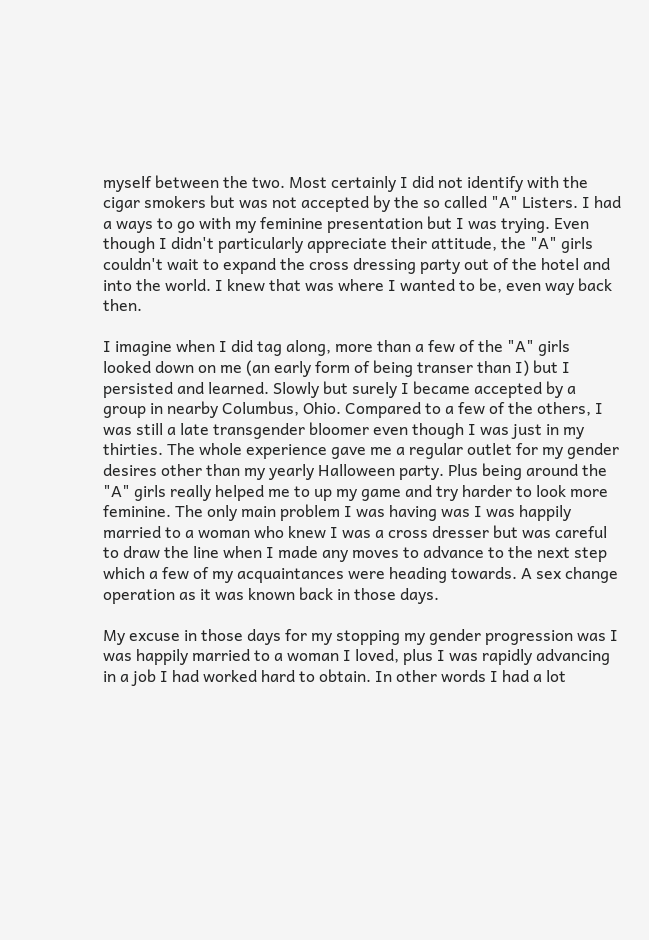myself between the two. Most certainly I did not identify with the cigar smokers but was not accepted by the so called "A" Listers. I had a ways to go with my feminine presentation but I was trying. Even though I didn't particularly appreciate their attitude, the "A" girls couldn't wait to expand the cross dressing party out of the hotel and into the world. I knew that was where I wanted to be, even way back then.

I imagine when I did tag along, more than a few of the "A" girls looked down on me (an early form of being transer than I) but I persisted and learned. Slowly but surely I became accepted by a group in nearby Columbus, Ohio. Compared to a few of the others, I was still a late transgender bloomer even though I was just in my thirties. The whole experience gave me a regular outlet for my gender desires other than my yearly Halloween party. Plus being around the "A" girls really helped me to up my game and try harder to look more feminine. The only main problem I was having was I was happily married to a woman who knew I was a cross dresser but was careful to draw the line when I made any moves to advance to the next step which a few of my acquaintances were heading towards. A sex change operation as it was known back in those days.

My excuse in those days for my stopping my gender progression was I was happily married to a woman I loved, plus I was rapidly advancing in a job I had worked hard to obtain. In other words I had a lot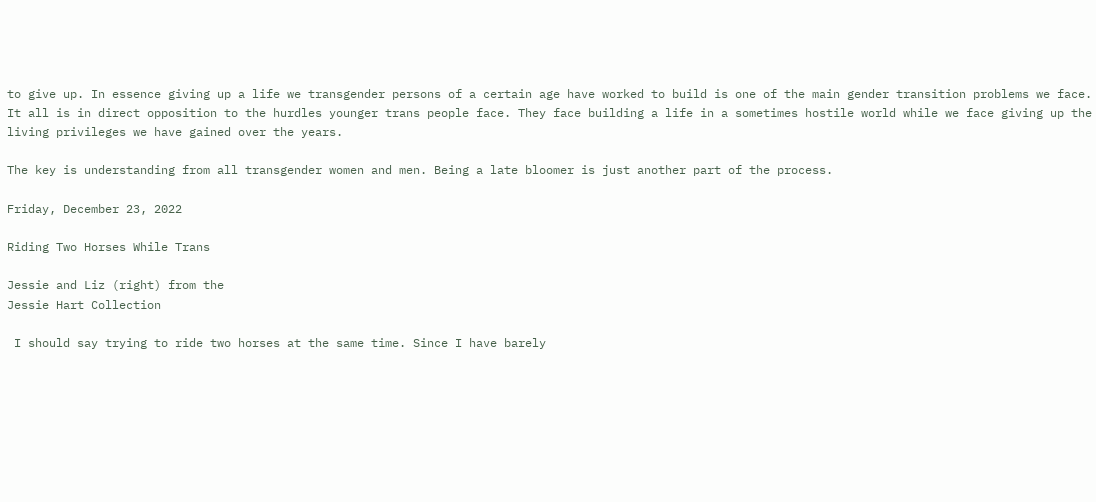to give up. In essence giving up a life we transgender persons of a certain age have worked to build is one of the main gender transition problems we face. It all is in direct opposition to the hurdles younger trans people face. They face building a life in a sometimes hostile world while we face giving up the living privileges we have gained over the years.

The key is understanding from all transgender women and men. Being a late bloomer is just another part of the process.

Friday, December 23, 2022

Riding Two Horses While Trans

Jessie and Liz (right) from the
Jessie Hart Collection

 I should say trying to ride two horses at the same time. Since I have barely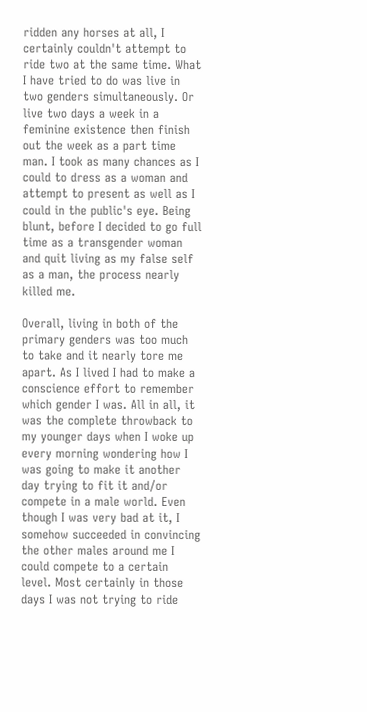ridden any horses at all, I certainly couldn't attempt to ride two at the same time. What I have tried to do was live in two genders simultaneously. Or live two days a week in a feminine existence then finish out the week as a part time man. I took as many chances as I could to dress as a woman and attempt to present as well as I could in the public's eye. Being blunt, before I decided to go full time as a transgender woman and quit living as my false self as a man, the process nearly killed me.

Overall, living in both of the primary genders was too much to take and it nearly tore me apart. As I lived I had to make a conscience effort to remember which gender I was. All in all, it was the complete throwback to my younger days when I woke up every morning wondering how I was going to make it another day trying to fit it and/or compete in a male world. Even though I was very bad at it, I somehow succeeded in convincing the other males around me I could compete to a certain level. Most certainly in those days I was not trying to ride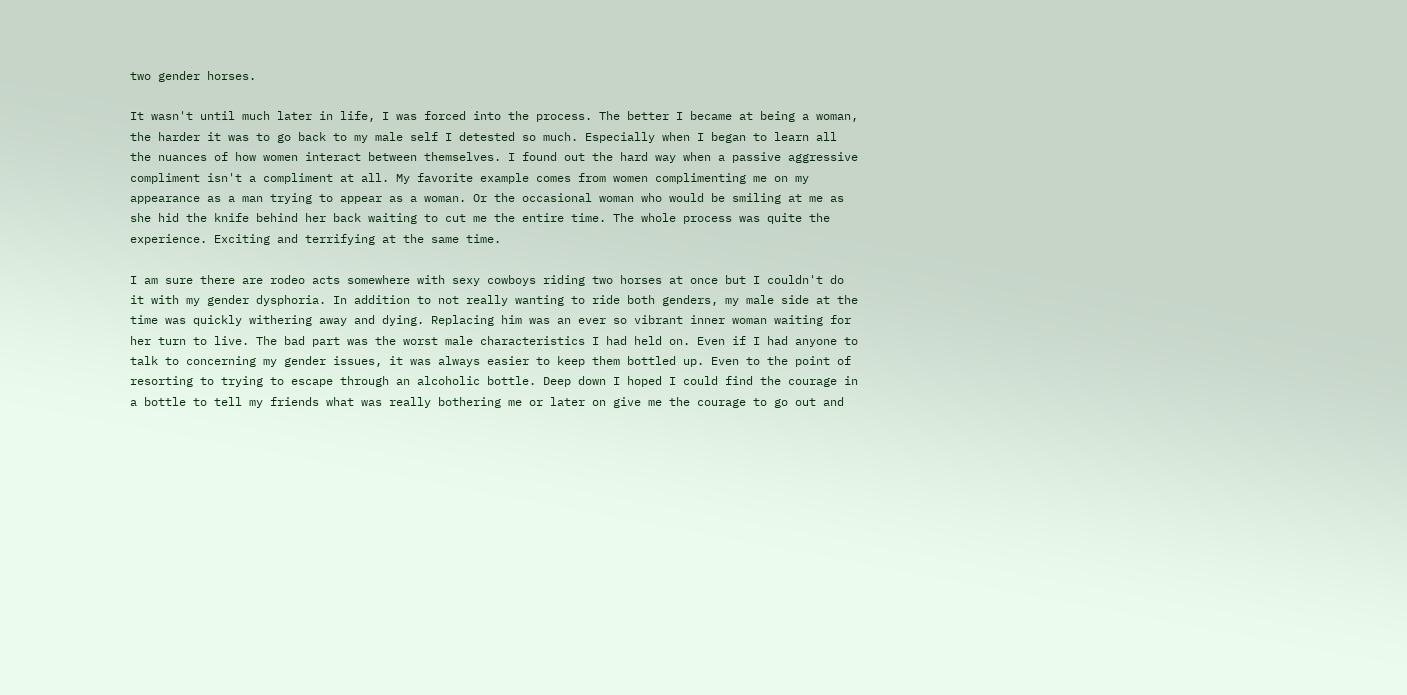two gender horses.

It wasn't until much later in life, I was forced into the process. The better I became at being a woman, the harder it was to go back to my male self I detested so much. Especially when I began to learn all the nuances of how women interact between themselves. I found out the hard way when a passive aggressive compliment isn't a compliment at all. My favorite example comes from women complimenting me on my appearance as a man trying to appear as a woman. Or the occasional woman who would be smiling at me as she hid the knife behind her back waiting to cut me the entire time. The whole process was quite the experience. Exciting and terrifying at the same time.

I am sure there are rodeo acts somewhere with sexy cowboys riding two horses at once but I couldn't do it with my gender dysphoria. In addition to not really wanting to ride both genders, my male side at the time was quickly withering away and dying. Replacing him was an ever so vibrant inner woman waiting for her turn to live. The bad part was the worst male characteristics I had held on. Even if I had anyone to talk to concerning my gender issues, it was always easier to keep them bottled up. Even to the point of resorting to trying to escape through an alcoholic bottle. Deep down I hoped I could find the courage in a bottle to tell my friends what was really bothering me or later on give me the courage to go out and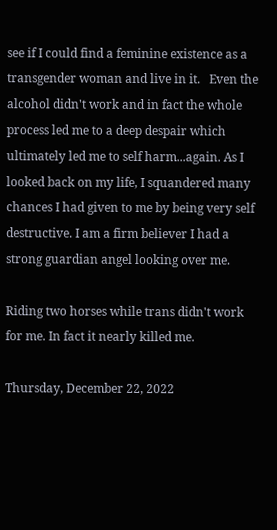see if I could find a feminine existence as a transgender woman and live in it.   Even the alcohol didn't work and in fact the whole process led me to a deep despair which ultimately led me to self harm...again. As I looked back on my life, I squandered many chances I had given to me by being very self destructive. I am a firm believer I had a strong guardian angel looking over me.

Riding two horses while trans didn't work for me. In fact it nearly killed me.

Thursday, December 22, 2022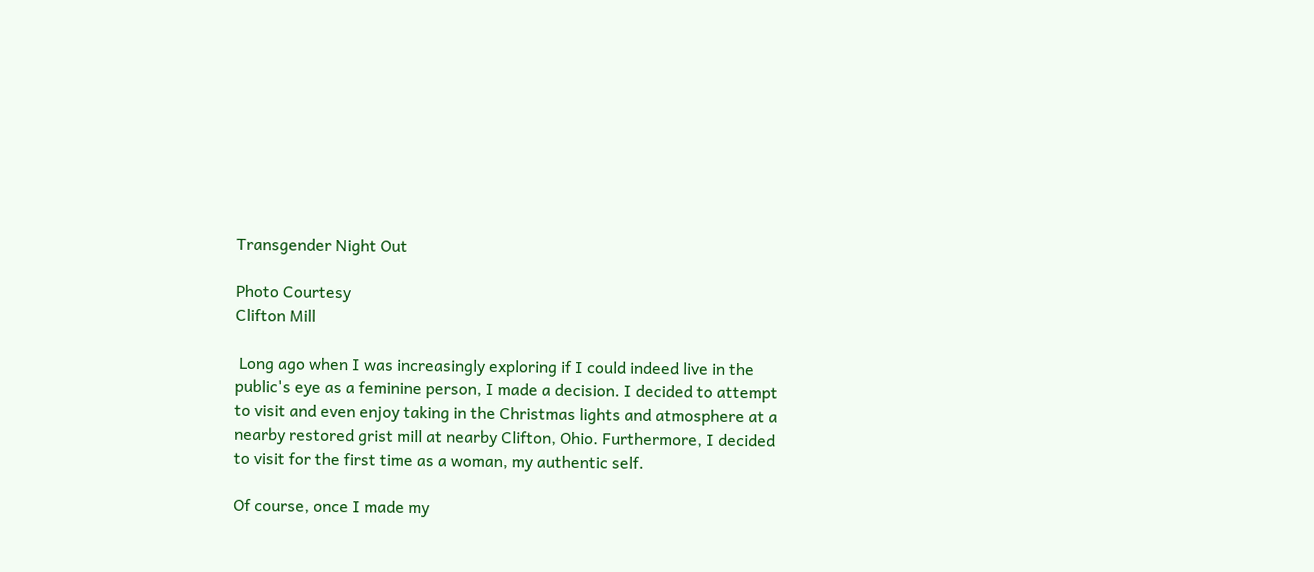Transgender Night Out

Photo Courtesy
Clifton Mill

 Long ago when I was increasingly exploring if I could indeed live in the public's eye as a feminine person, I made a decision. I decided to attempt to visit and even enjoy taking in the Christmas lights and atmosphere at a nearby restored grist mill at nearby Clifton, Ohio. Furthermore, I decided to visit for the first time as a woman, my authentic self.

Of course, once I made my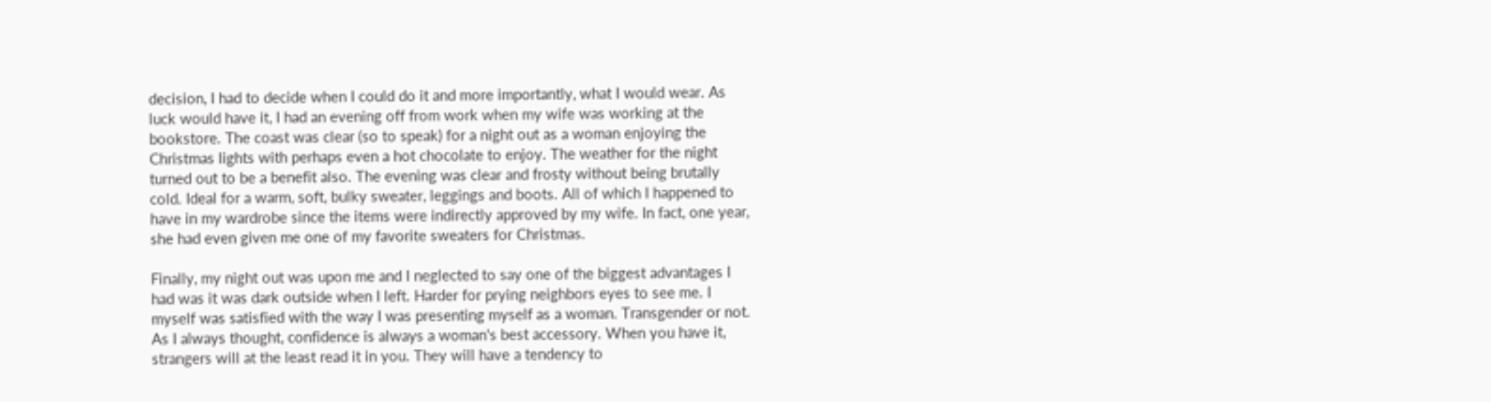decision, I had to decide when I could do it and more importantly, what I would wear. As luck would have it, I had an evening off from work when my wife was working at the bookstore. The coast was clear (so to speak) for a night out as a woman enjoying the Christmas lights with perhaps even a hot chocolate to enjoy. The weather for the night turned out to be a benefit also. The evening was clear and frosty without being brutally cold. Ideal for a warm, soft, bulky sweater, leggings and boots. All of which I happened to have in my wardrobe since the items were indirectly approved by my wife. In fact, one year, she had even given me one of my favorite sweaters for Christmas.

Finally, my night out was upon me and I neglected to say one of the biggest advantages I had was it was dark outside when I left. Harder for prying neighbors eyes to see me. I myself was satisfied with the way I was presenting myself as a woman. Transgender or not. As I always thought, confidence is always a woman's best accessory. When you have it, strangers will at the least read it in you. They will have a tendency to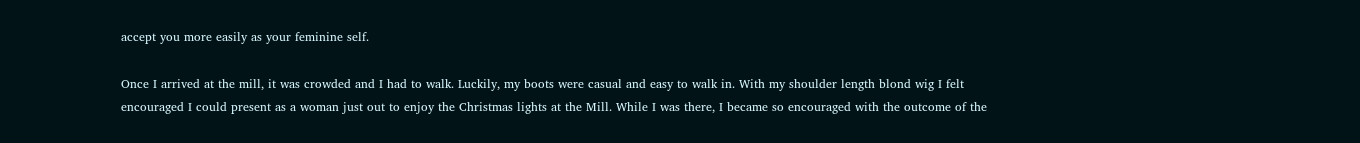accept you more easily as your feminine self.

Once I arrived at the mill, it was crowded and I had to walk. Luckily, my boots were casual and easy to walk in. With my shoulder length blond wig I felt encouraged I could present as a woman just out to enjoy the Christmas lights at the Mill. While I was there, I became so encouraged with the outcome of the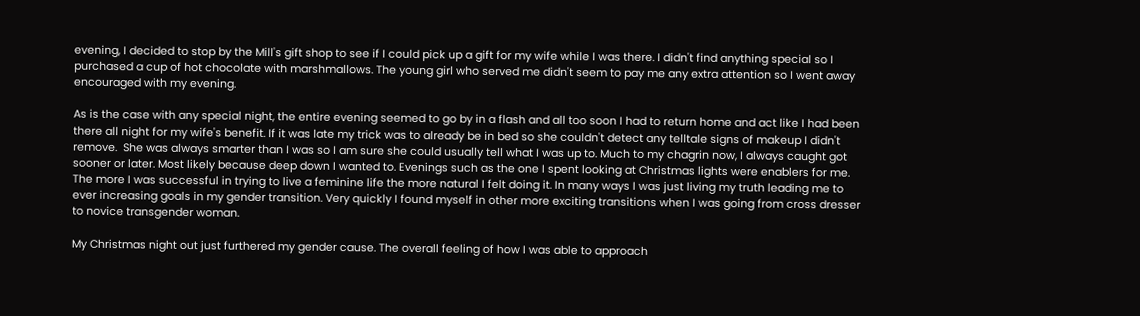evening, I decided to stop by the Mill's gift shop to see if I could pick up a gift for my wife while I was there. I didn't find anything special so I purchased a cup of hot chocolate with marshmallows. The young girl who served me didn't seem to pay me any extra attention so I went away encouraged with my evening.

As is the case with any special night, the entire evening seemed to go by in a flash and all too soon I had to return home and act like I had been there all night for my wife's benefit. If it was late my trick was to already be in bed so she couldn't detect any telltale signs of makeup I didn't remove.  She was always smarter than I was so I am sure she could usually tell what I was up to. Much to my chagrin now, I always caught got sooner or later. Most likely because deep down I wanted to. Evenings such as the one I spent looking at Christmas lights were enablers for me. The more I was successful in trying to live a feminine life the more natural I felt doing it. In many ways I was just living my truth leading me to ever increasing goals in my gender transition. Very quickly I found myself in other more exciting transitions when I was going from cross dresser to novice transgender woman.

My Christmas night out just furthered my gender cause. The overall feeling of how I was able to approach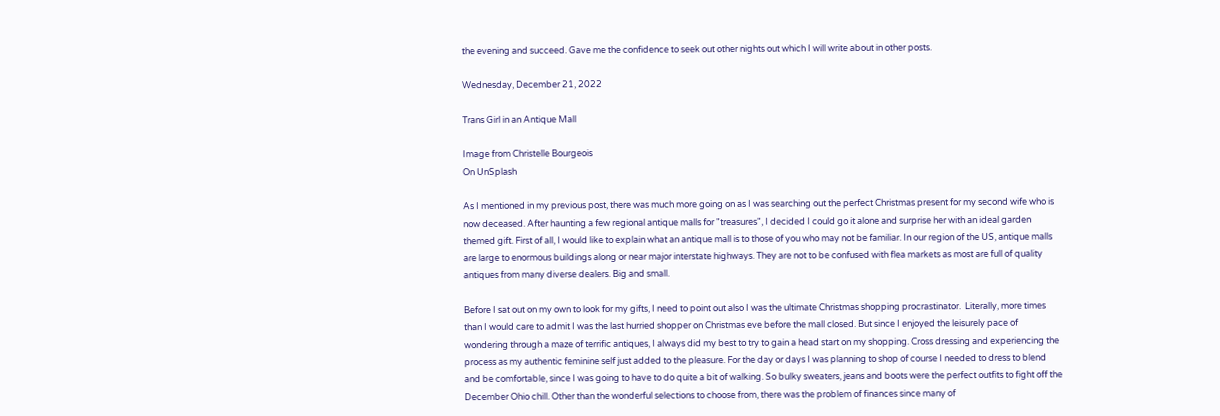the evening and succeed. Gave me the confidence to seek out other nights out which I will write about in other posts.

Wednesday, December 21, 2022

Trans Girl in an Antique Mall

Image from Christelle Bourgeois
On UnSplash

As I mentioned in my previous post, there was much more going on as I was searching out the perfect Christmas present for my second wife who is now deceased. After haunting a few regional antique malls for "treasures", I decided I could go it alone and surprise her with an ideal garden themed gift. First of all, I would like to explain what an antique mall is to those of you who may not be familiar. In our region of the US, antique malls are large to enormous buildings along or near major interstate highways. They are not to be confused with flea markets as most are full of quality antiques from many diverse dealers. Big and small.

Before I sat out on my own to look for my gifts, I need to point out also I was the ultimate Christmas shopping procrastinator.  Literally, more times than I would care to admit I was the last hurried shopper on Christmas eve before the mall closed. But since I enjoyed the leisurely pace of wondering through a maze of terrific antiques, I always did my best to try to gain a head start on my shopping. Cross dressing and experiencing the process as my authentic feminine self just added to the pleasure. For the day or days I was planning to shop of course I needed to dress to blend and be comfortable, since I was going to have to do quite a bit of walking. So bulky sweaters, jeans and boots were the perfect outfits to fight off the December Ohio chill. Other than the wonderful selections to choose from, there was the problem of finances since many of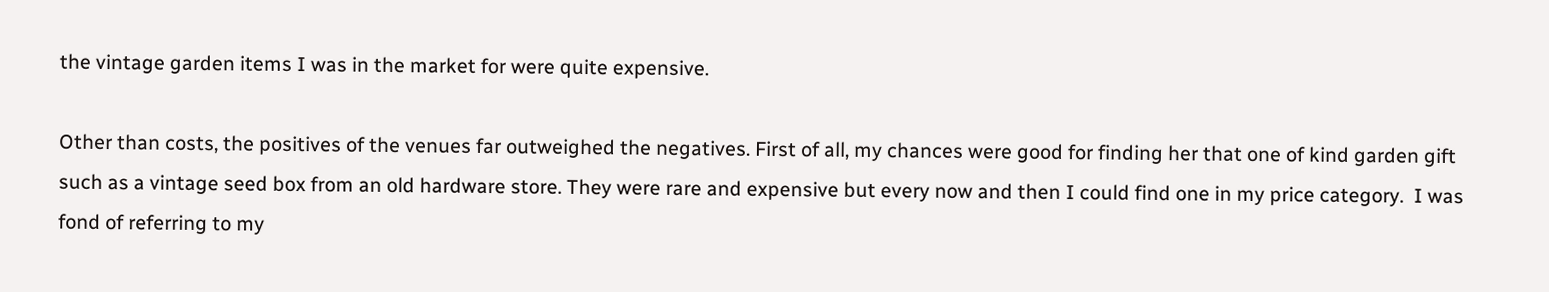the vintage garden items I was in the market for were quite expensive.

Other than costs, the positives of the venues far outweighed the negatives. First of all, my chances were good for finding her that one of kind garden gift such as a vintage seed box from an old hardware store. They were rare and expensive but every now and then I could find one in my price category.  I was fond of referring to my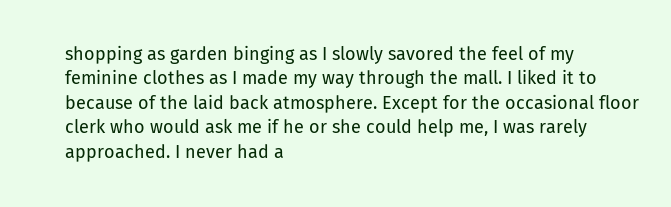shopping as garden binging as I slowly savored the feel of my feminine clothes as I made my way through the mall. I liked it to because of the laid back atmosphere. Except for the occasional floor clerk who would ask me if he or she could help me, I was rarely approached. I never had a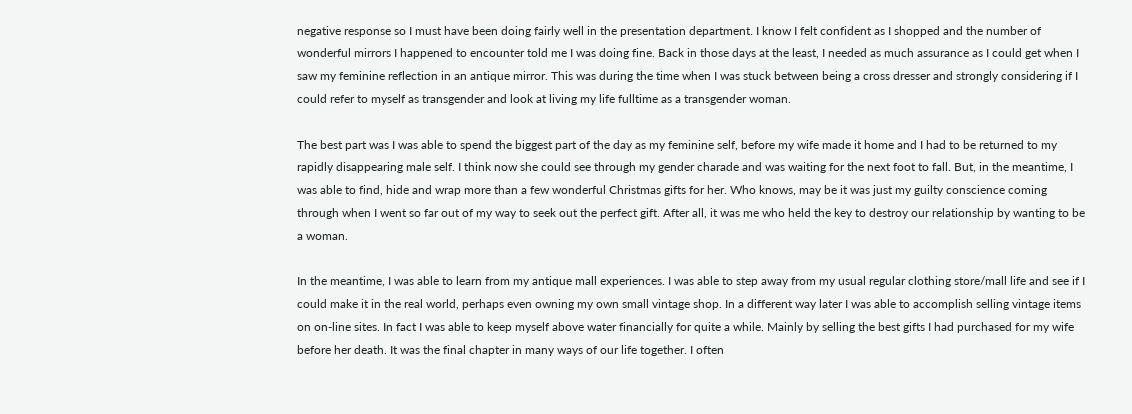negative response so I must have been doing fairly well in the presentation department. I know I felt confident as I shopped and the number of wonderful mirrors I happened to encounter told me I was doing fine. Back in those days at the least, I needed as much assurance as I could get when I saw my feminine reflection in an antique mirror. This was during the time when I was stuck between being a cross dresser and strongly considering if I could refer to myself as transgender and look at living my life fulltime as a transgender woman.

The best part was I was able to spend the biggest part of the day as my feminine self, before my wife made it home and I had to be returned to my rapidly disappearing male self. I think now she could see through my gender charade and was waiting for the next foot to fall. But, in the meantime, I was able to find, hide and wrap more than a few wonderful Christmas gifts for her. Who knows, may be it was just my guilty conscience coming through when I went so far out of my way to seek out the perfect gift. After all, it was me who held the key to destroy our relationship by wanting to be a woman.

In the meantime, I was able to learn from my antique mall experiences. I was able to step away from my usual regular clothing store/mall life and see if I could make it in the real world, perhaps even owning my own small vintage shop. In a different way later I was able to accomplish selling vintage items on on-line sites. In fact I was able to keep myself above water financially for quite a while. Mainly by selling the best gifts I had purchased for my wife before her death. It was the final chapter in many ways of our life together. I often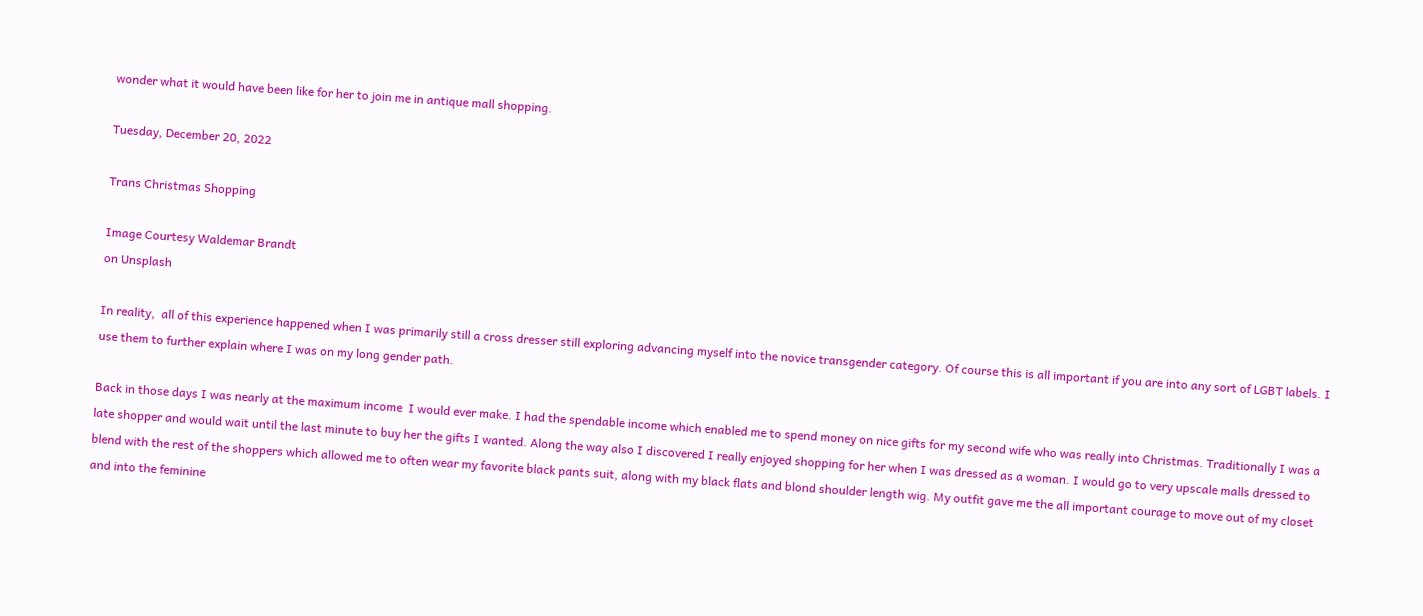wonder what it would have been like for her to join me in antique mall shopping.

Tuesday, December 20, 2022

Trans Christmas Shopping

Image Courtesy Waldemar Brandt
on Unsplash

In reality,  all of this experience happened when I was primarily still a cross dresser still exploring advancing myself into the novice transgender category. Of course this is all important if you are into any sort of LGBT labels. I use them to further explain where I was on my long gender path.

Back in those days I was nearly at the maximum income  I would ever make. I had the spendable income which enabled me to spend money on nice gifts for my second wife who was really into Christmas. Traditionally I was a late shopper and would wait until the last minute to buy her the gifts I wanted. Along the way also I discovered I really enjoyed shopping for her when I was dressed as a woman. I would go to very upscale malls dressed to blend with the rest of the shoppers which allowed me to often wear my favorite black pants suit, along with my black flats and blond shoulder length wig. My outfit gave me the all important courage to move out of my closet and into the feminine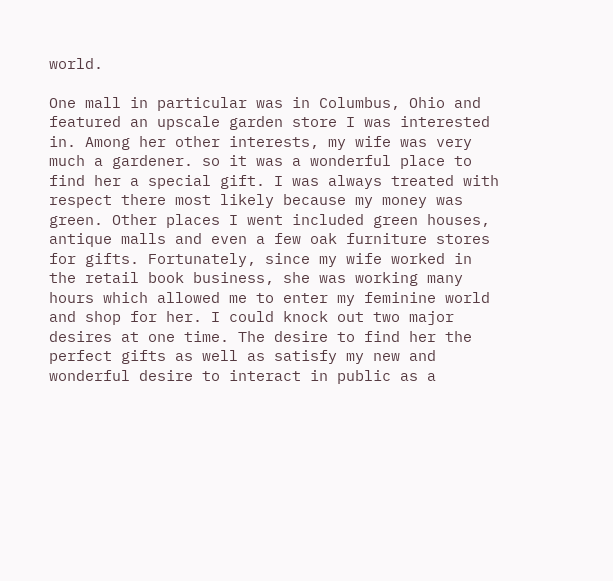world.

One mall in particular was in Columbus, Ohio and featured an upscale garden store I was interested in. Among her other interests, my wife was very much a gardener. so it was a wonderful place to find her a special gift. I was always treated with respect there most likely because my money was green. Other places I went included green houses, antique malls and even a few oak furniture stores for gifts. Fortunately, since my wife worked in the retail book business, she was working many hours which allowed me to enter my feminine world and shop for her. I could knock out two major desires at one time. The desire to find her the perfect gifts as well as satisfy my new and wonderful desire to interact in public as a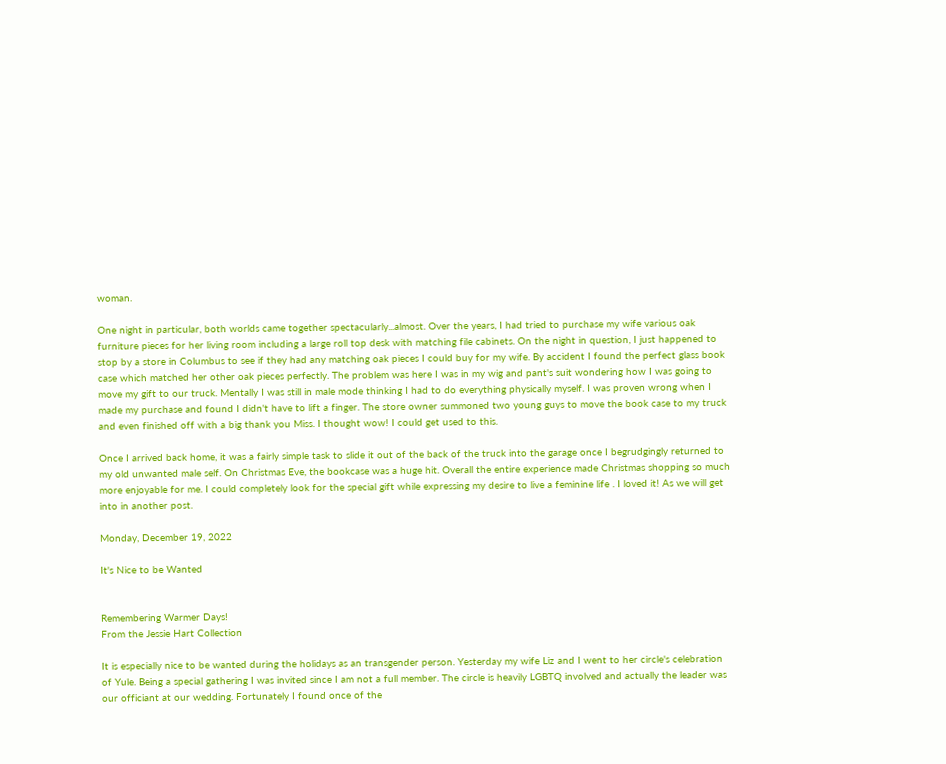woman.

One night in particular, both worlds came together spectacularly...almost. Over the years, I had tried to purchase my wife various oak furniture pieces for her living room including a large roll top desk with matching file cabinets. On the night in question, I just happened to stop by a store in Columbus to see if they had any matching oak pieces I could buy for my wife. By accident I found the perfect glass book case which matched her other oak pieces perfectly. The problem was here I was in my wig and pant's suit wondering how I was going to move my gift to our truck. Mentally I was still in male mode thinking I had to do everything physically myself. I was proven wrong when I made my purchase and found I didn't have to lift a finger. The store owner summoned two young guys to move the book case to my truck and even finished off with a big thank you Miss. I thought wow! I could get used to this.

Once I arrived back home, it was a fairly simple task to slide it out of the back of the truck into the garage once I begrudgingly returned to my old unwanted male self. On Christmas Eve, the bookcase was a huge hit. Overall the entire experience made Christmas shopping so much more enjoyable for me. I could completely look for the special gift while expressing my desire to live a feminine life . I loved it! As we will get into in another post.

Monday, December 19, 2022

It's Nice to be Wanted


Remembering Warmer Days!
From the Jessie Hart Collection

It is especially nice to be wanted during the holidays as an transgender person. Yesterday my wife Liz and I went to her circle's celebration of Yule. Being a special gathering I was invited since I am not a full member. The circle is heavily LGBTQ involved and actually the leader was our officiant at our wedding. Fortunately I found once of the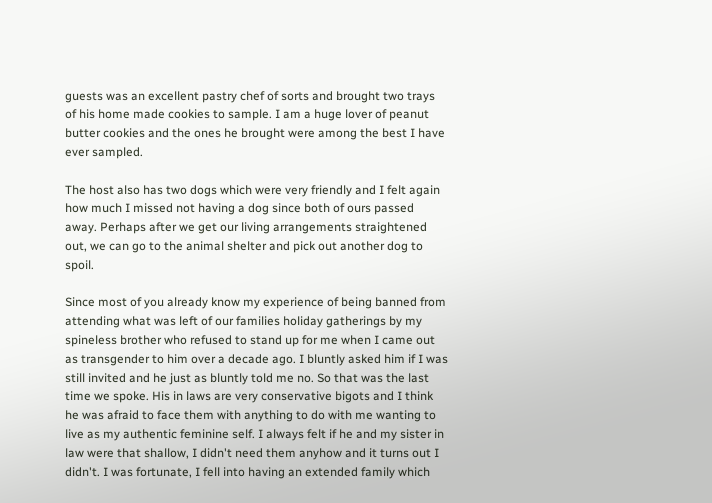guests was an excellent pastry chef of sorts and brought two trays of his home made cookies to sample. I am a huge lover of peanut butter cookies and the ones he brought were among the best I have ever sampled.

The host also has two dogs which were very friendly and I felt again how much I missed not having a dog since both of ours passed away. Perhaps after we get our living arrangements straightened out, we can go to the animal shelter and pick out another dog to spoil.

Since most of you already know my experience of being banned from attending what was left of our families holiday gatherings by my spineless brother who refused to stand up for me when I came out as transgender to him over a decade ago. I bluntly asked him if I was still invited and he just as bluntly told me no. So that was the last time we spoke. His in laws are very conservative bigots and I think he was afraid to face them with anything to do with me wanting to live as my authentic feminine self. I always felt if he and my sister in law were that shallow, I didn't need them anyhow and it turns out I didn't. I was fortunate, I fell into having an extended family which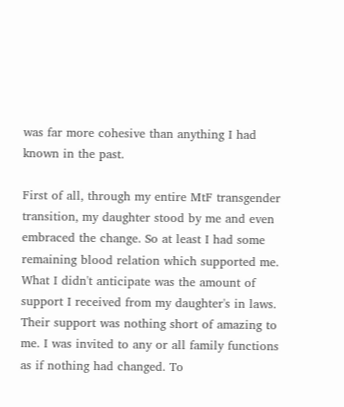was far more cohesive than anything I had known in the past.

First of all, through my entire MtF transgender transition, my daughter stood by me and even embraced the change. So at least I had some remaining blood relation which supported me.  What I didn't anticipate was the amount of support I received from my daughter's in laws. Their support was nothing short of amazing to me. I was invited to any or all family functions as if nothing had changed. To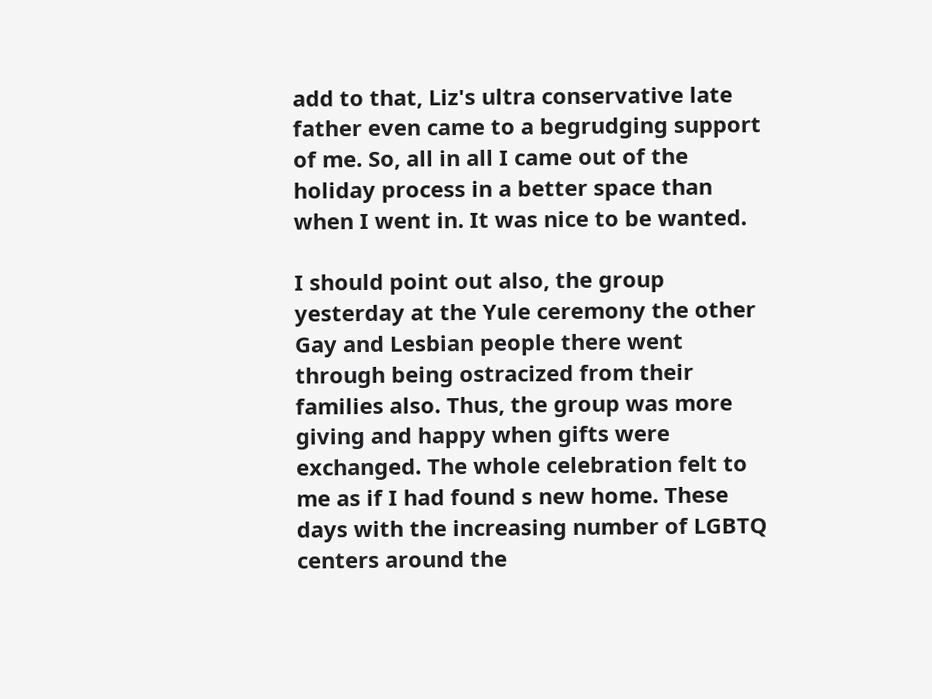add to that, Liz's ultra conservative late father even came to a begrudging support of me. So, all in all I came out of the holiday process in a better space than when I went in. It was nice to be wanted.

I should point out also, the group yesterday at the Yule ceremony the other Gay and Lesbian people there went through being ostracized from their families also. Thus, the group was more giving and happy when gifts were exchanged. The whole celebration felt to me as if I had found s new home. These days with the increasing number of LGBTQ centers around the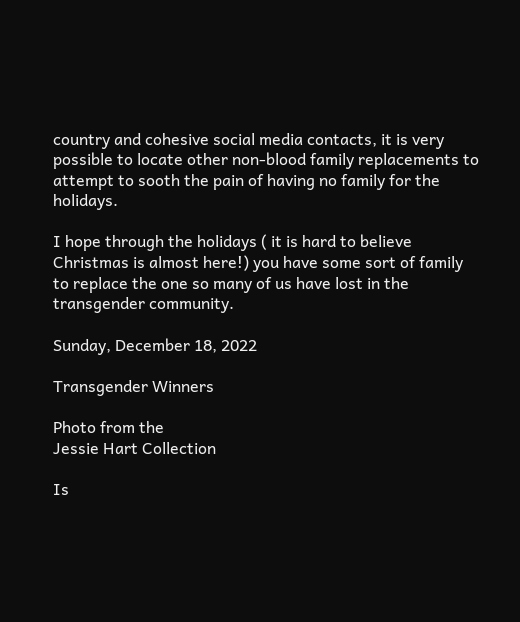country and cohesive social media contacts, it is very possible to locate other non-blood family replacements to attempt to sooth the pain of having no family for the holidays.

I hope through the holidays ( it is hard to believe Christmas is almost here!) you have some sort of family to replace the one so many of us have lost in the transgender community.

Sunday, December 18, 2022

Transgender Winners

Photo from the
Jessie Hart Collection

Is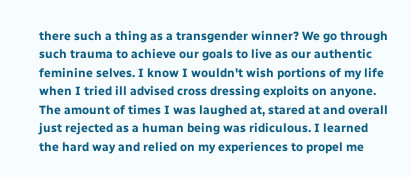there such a thing as a transgender winner? We go through such trauma to achieve our goals to live as our authentic feminine selves. I know I wouldn't wish portions of my life when I tried ill advised cross dressing exploits on anyone. The amount of times I was laughed at, stared at and overall just rejected as a human being was ridiculous. I learned the hard way and relied on my experiences to propel me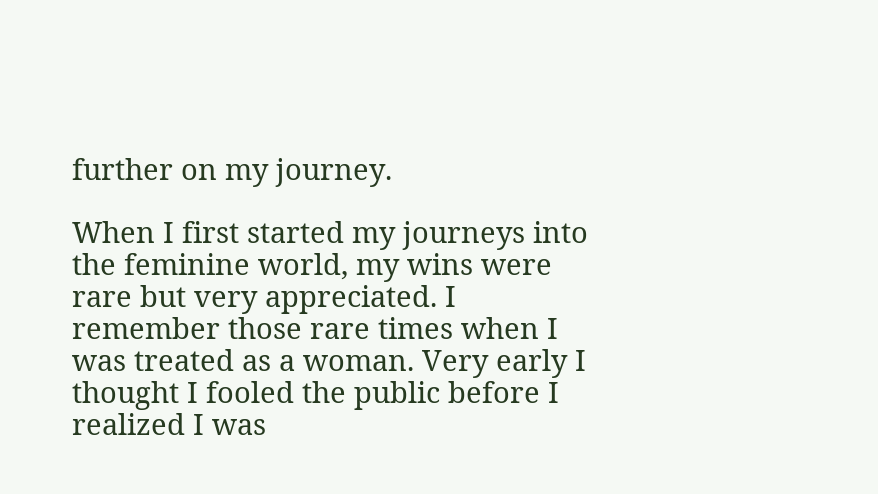further on my journey.

When I first started my journeys into the feminine world, my wins were rare but very appreciated. I remember those rare times when I was treated as a woman. Very early I thought I fooled the public before I realized I was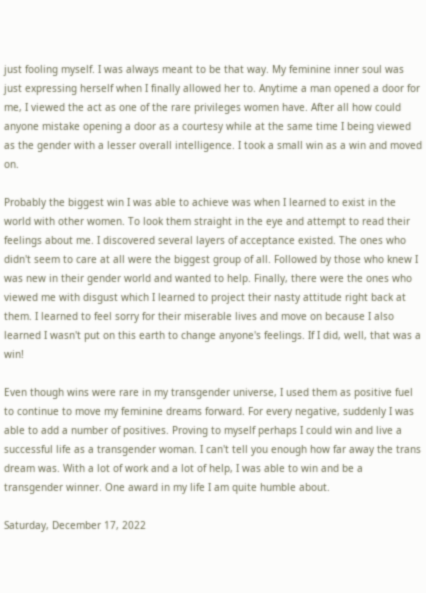just fooling myself. I was always meant to be that way. My feminine inner soul was just expressing herself when I finally allowed her to. Anytime a man opened a door for me, I viewed the act as one of the rare privileges women have. After all how could  anyone mistake opening a door as a courtesy while at the same time I being viewed as the gender with a lesser overall intelligence. I took a small win as a win and moved on.

Probably the biggest win I was able to achieve was when I learned to exist in the world with other women. To look them straight in the eye and attempt to read their feelings about me. I discovered several layers of acceptance existed. The ones who didn't seem to care at all were the biggest group of all. Followed by those who knew I was new in their gender world and wanted to help. Finally, there were the ones who viewed me with disgust which I learned to project their nasty attitude right back at them. I learned to feel sorry for their miserable lives and move on because I also learned I wasn't put on this earth to change anyone's feelings. If I did, well, that was a win!

Even though wins were rare in my transgender universe, I used them as positive fuel to continue to move my feminine dreams forward. For every negative, suddenly I was able to add a number of positives. Proving to myself perhaps I could win and live a successful life as a transgender woman. I can't tell you enough how far away the trans dream was. With a lot of work and a lot of help, I was able to win and be a transgender winner. One award in my life I am quite humble about.

Saturday, December 17, 2022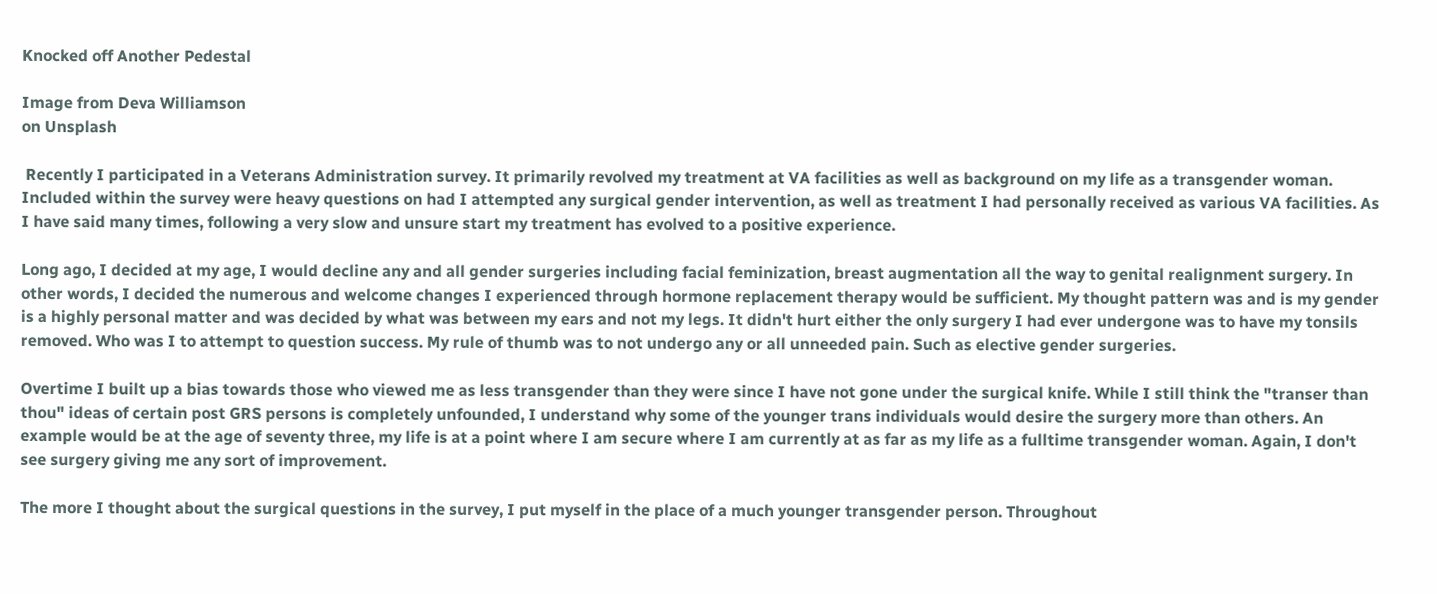Knocked off Another Pedestal

Image from Deva Williamson
on Unsplash

 Recently I participated in a Veterans Administration survey. It primarily revolved my treatment at VA facilities as well as background on my life as a transgender woman. Included within the survey were heavy questions on had I attempted any surgical gender intervention, as well as treatment I had personally received as various VA facilities. As I have said many times, following a very slow and unsure start my treatment has evolved to a positive experience.

Long ago, I decided at my age, I would decline any and all gender surgeries including facial feminization, breast augmentation all the way to genital realignment surgery. In other words, I decided the numerous and welcome changes I experienced through hormone replacement therapy would be sufficient. My thought pattern was and is my gender is a highly personal matter and was decided by what was between my ears and not my legs. It didn't hurt either the only surgery I had ever undergone was to have my tonsils removed. Who was I to attempt to question success. My rule of thumb was to not undergo any or all unneeded pain. Such as elective gender surgeries.

Overtime I built up a bias towards those who viewed me as less transgender than they were since I have not gone under the surgical knife. While I still think the "transer than thou" ideas of certain post GRS persons is completely unfounded, I understand why some of the younger trans individuals would desire the surgery more than others. An example would be at the age of seventy three, my life is at a point where I am secure where I am currently at as far as my life as a fulltime transgender woman. Again, I don't see surgery giving me any sort of improvement.

The more I thought about the surgical questions in the survey, I put myself in the place of a much younger transgender person. Throughout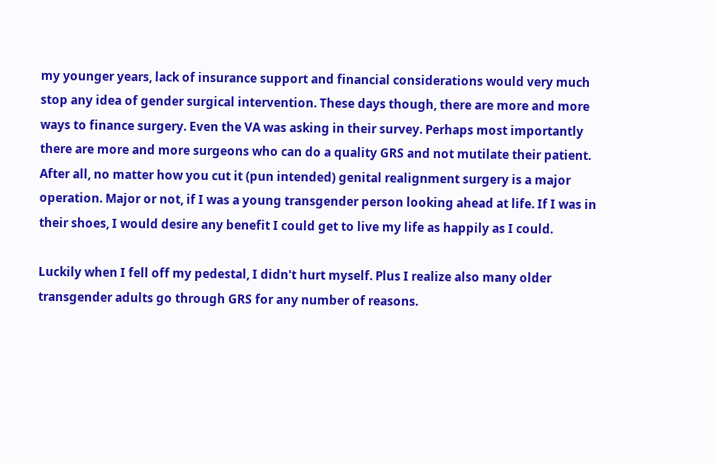my younger years, lack of insurance support and financial considerations would very much stop any idea of gender surgical intervention. These days though, there are more and more ways to finance surgery. Even the VA was asking in their survey. Perhaps most importantly there are more and more surgeons who can do a quality GRS and not mutilate their patient. After all, no matter how you cut it (pun intended) genital realignment surgery is a major operation. Major or not, if I was a young transgender person looking ahead at life. If I was in their shoes, I would desire any benefit I could get to live my life as happily as I could.

Luckily when I fell off my pedestal, I didn't hurt myself. Plus I realize also many older transgender adults go through GRS for any number of reasons.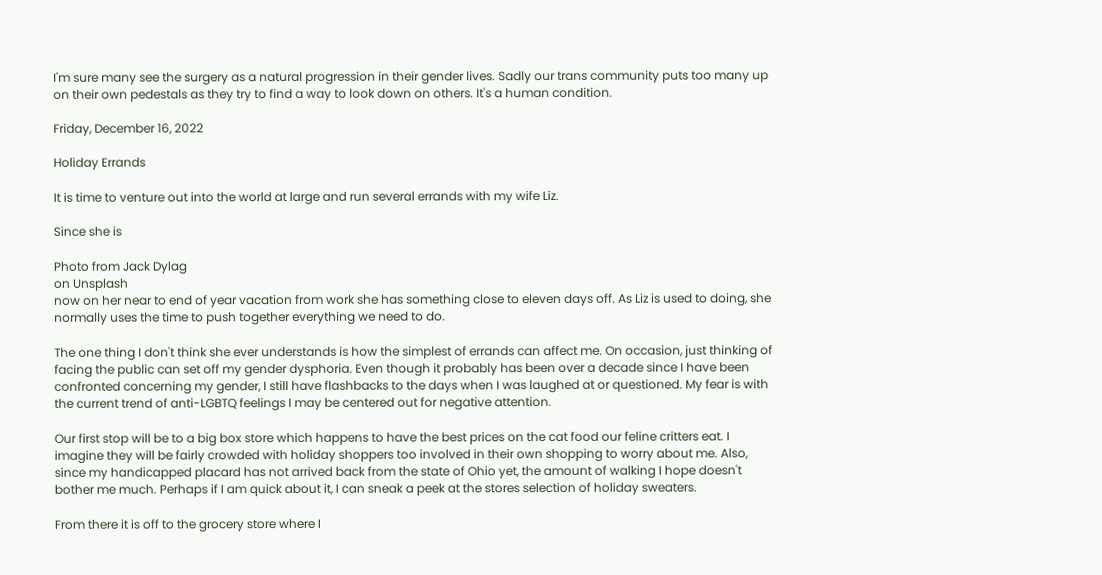I'm sure many see the surgery as a natural progression in their gender lives. Sadly our trans community puts too many up on their own pedestals as they try to find a way to look down on others. It's a human condition.

Friday, December 16, 2022

Holiday Errands

It is time to venture out into the world at large and run several errands with my wife Liz.

Since she is

Photo from Jack Dylag
on Unsplash
now on her near to end of year vacation from work she has something close to eleven days off. As Liz is used to doing, she normally uses the time to push together everything we need to do.

The one thing I don't think she ever understands is how the simplest of errands can affect me. On occasion, just thinking of facing the public can set off my gender dysphoria. Even though it probably has been over a decade since I have been confronted concerning my gender, I still have flashbacks to the days when I was laughed at or questioned. My fear is with the current trend of anti-LGBTQ feelings I may be centered out for negative attention.

Our first stop will be to a big box store which happens to have the best prices on the cat food our feline critters eat. I imagine they will be fairly crowded with holiday shoppers too involved in their own shopping to worry about me. Also, since my handicapped placard has not arrived back from the state of Ohio yet, the amount of walking I hope doesn't bother me much. Perhaps if I am quick about it, I can sneak a peek at the stores selection of holiday sweaters.

From there it is off to the grocery store where I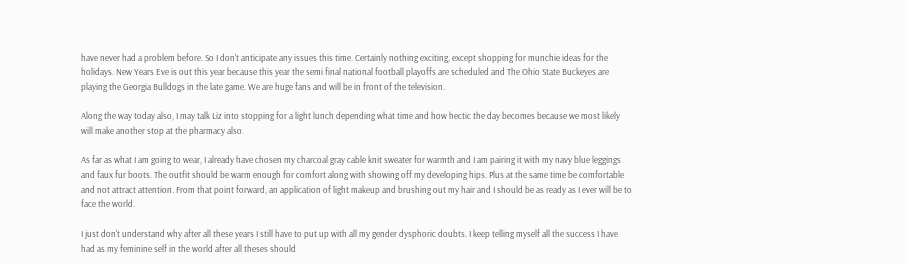have never had a problem before. So I don't anticipate any issues this time. Certainly nothing exciting, except shopping for munchie ideas for the holidays. New Years Eve is out this year because this year the semi final national football playoffs are scheduled and The Ohio State Buckeyes are playing the Georgia Bulldogs in the late game. We are huge fans and will be in front of the television.

Along the way today also, I may talk Liz into stopping for a light lunch depending what time and how hectic the day becomes because we most likely will make another stop at the pharmacy also.

As far as what I am going to wear, I already have chosen my charcoal gray cable knit sweater for warmth and I am pairing it with my navy blue leggings and faux fur boots. The outfit should be warm enough for comfort along with showing off my developing hips. Plus at the same time be comfortable and not attract attention. From that point forward, an application of light makeup and brushing out my hair and I should be as ready as I ever will be to face the world.

I just don't understand why after all these years I still have to put up with all my gender dysphoric doubts. I keep telling myself all the success I have had as my feminine self in the world after all theses should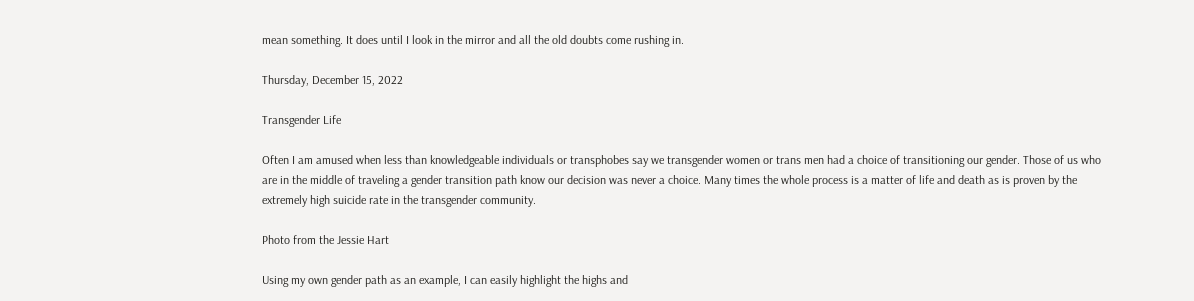mean something. It does until I look in the mirror and all the old doubts come rushing in.

Thursday, December 15, 2022

Transgender Life

Often I am amused when less than knowledgeable individuals or transphobes say we transgender women or trans men had a choice of transitioning our gender. Those of us who are in the middle of traveling a gender transition path know our decision was never a choice. Many times the whole process is a matter of life and death as is proven by the extremely high suicide rate in the transgender community.

Photo from the Jessie Hart

Using my own gender path as an example, I can easily highlight the highs and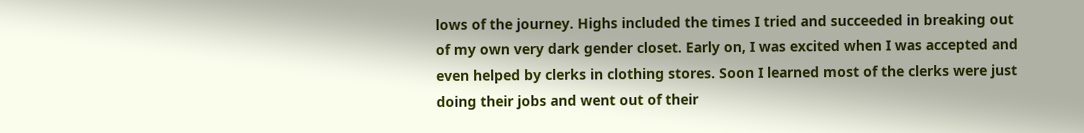lows of the journey. Highs included the times I tried and succeeded in breaking out of my own very dark gender closet. Early on, I was excited when I was accepted and even helped by clerks in clothing stores. Soon I learned most of the clerks were just doing their jobs and went out of their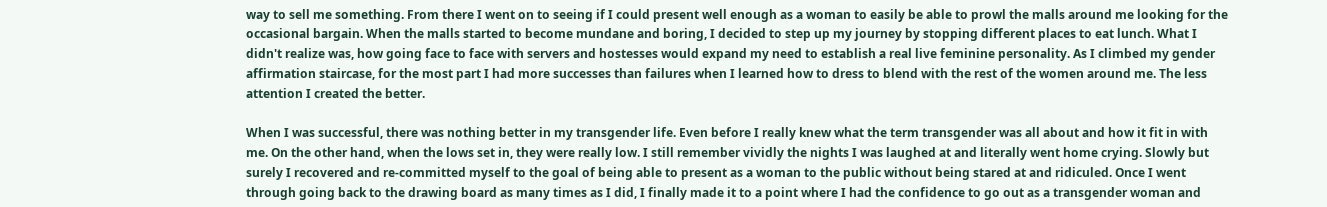way to sell me something. From there I went on to seeing if I could present well enough as a woman to easily be able to prowl the malls around me looking for the occasional bargain. When the malls started to become mundane and boring, I decided to step up my journey by stopping different places to eat lunch. What I didn't realize was, how going face to face with servers and hostesses would expand my need to establish a real live feminine personality. As I climbed my gender affirmation staircase, for the most part I had more successes than failures when I learned how to dress to blend with the rest of the women around me. The less attention I created the better.

When I was successful, there was nothing better in my transgender life. Even before I really knew what the term transgender was all about and how it fit in with me. On the other hand, when the lows set in, they were really low. I still remember vividly the nights I was laughed at and literally went home crying. Slowly but surely I recovered and re-committed myself to the goal of being able to present as a woman to the public without being stared at and ridiculed. Once I went through going back to the drawing board as many times as I did, I finally made it to a point where I had the confidence to go out as a transgender woman and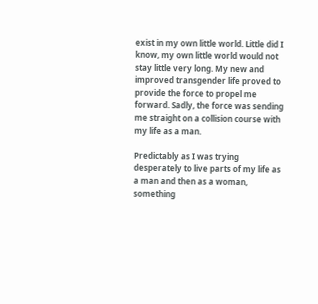exist in my own little world. Little did I know, my own little world would not stay little very long. My new and improved transgender life proved to provide the force to propel me forward. Sadly, the force was sending me straight on a collision course with my life as a man.

Predictably as I was trying desperately to live parts of my life as a man and then as a woman, something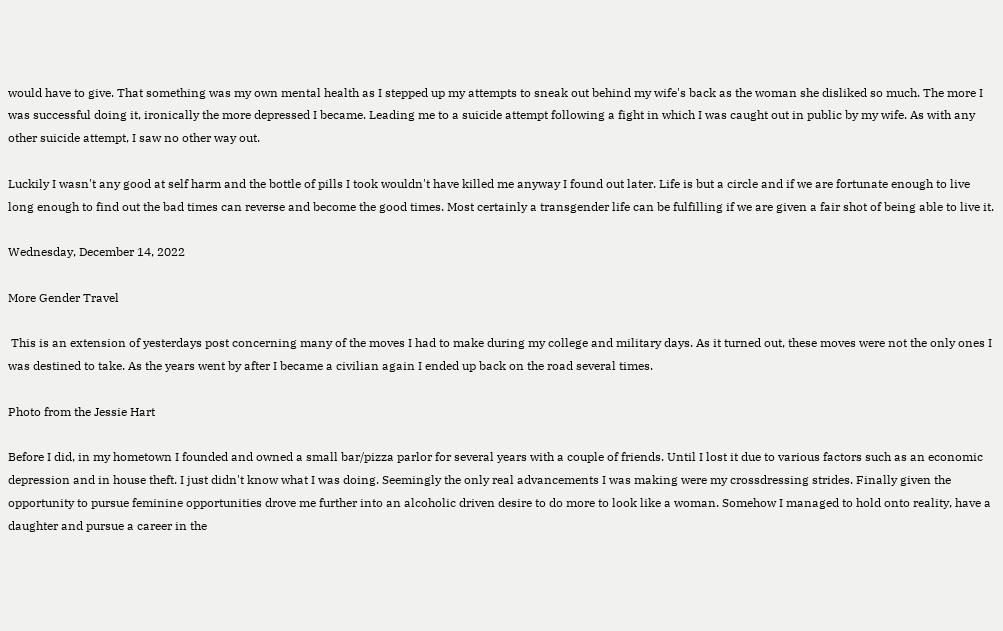would have to give. That something was my own mental health as I stepped up my attempts to sneak out behind my wife's back as the woman she disliked so much. The more I was successful doing it, ironically the more depressed I became. Leading me to a suicide attempt following a fight in which I was caught out in public by my wife. As with any other suicide attempt, I saw no other way out.

Luckily I wasn't any good at self harm and the bottle of pills I took wouldn't have killed me anyway I found out later. Life is but a circle and if we are fortunate enough to live long enough to find out the bad times can reverse and become the good times. Most certainly a transgender life can be fulfilling if we are given a fair shot of being able to live it.

Wednesday, December 14, 2022

More Gender Travel

 This is an extension of yesterdays post concerning many of the moves I had to make during my college and military days. As it turned out, these moves were not the only ones I was destined to take. As the years went by after I became a civilian again I ended up back on the road several times.

Photo from the Jessie Hart

Before I did, in my hometown I founded and owned a small bar/pizza parlor for several years with a couple of friends. Until I lost it due to various factors such as an economic depression and in house theft. I just didn't know what I was doing. Seemingly the only real advancements I was making were my crossdressing strides. Finally given the opportunity to pursue feminine opportunities drove me further into an alcoholic driven desire to do more to look like a woman. Somehow I managed to hold onto reality, have a daughter and pursue a career in the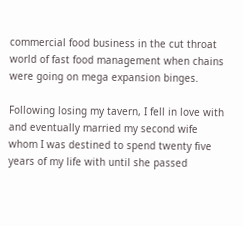commercial food business in the cut throat world of fast food management when chains were going on mega expansion binges.

Following losing my tavern, I fell in love with and eventually married my second wife whom I was destined to spend twenty five years of my life with until she passed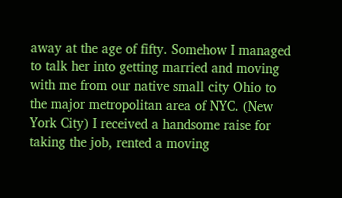away at the age of fifty. Somehow I managed to talk her into getting married and moving with me from our native small city Ohio to the major metropolitan area of NYC. (New York City) I received a handsome raise for taking the job, rented a moving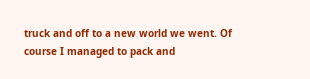truck and off to a new world we went. Of course I managed to pack and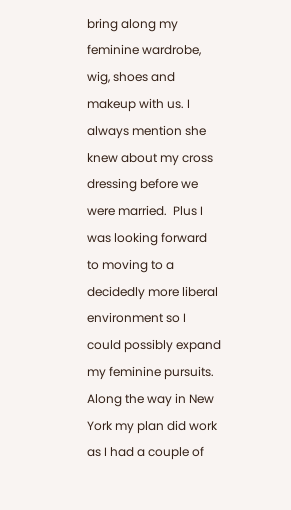bring along my feminine wardrobe, wig, shoes and makeup with us. I always mention she knew about my cross dressing before we were married.  Plus I was looking forward to moving to a decidedly more liberal environment so I could possibly expand my feminine pursuits. Along the way in New York my plan did work as I had a couple of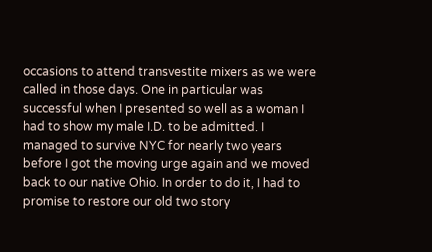occasions to attend transvestite mixers as we were called in those days. One in particular was successful when I presented so well as a woman I had to show my male I.D. to be admitted. I managed to survive NYC for nearly two years before I got the moving urge again and we moved back to our native Ohio. In order to do it, I had to promise to restore our old two story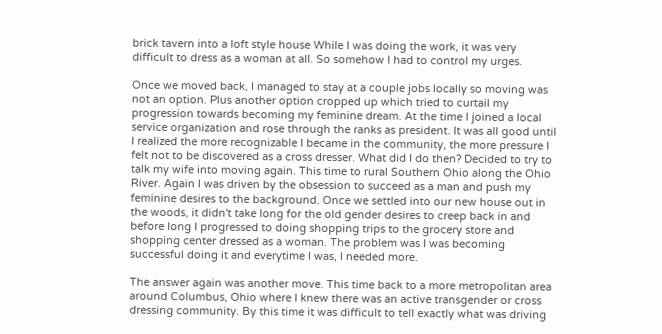brick tavern into a loft style house While I was doing the work, it was very difficult to dress as a woman at all. So somehow I had to control my urges.

Once we moved back, I managed to stay at a couple jobs locally so moving was not an option. Plus another option cropped up which tried to curtail my progression towards becoming my feminine dream. At the time I joined a local service organization and rose through the ranks as president. It was all good until I realized the more recognizable I became in the community, the more pressure I felt not to be discovered as a cross dresser. What did I do then? Decided to try to talk my wife into moving again. This time to rural Southern Ohio along the Ohio River. Again I was driven by the obsession to succeed as a man and push my feminine desires to the background. Once we settled into our new house out in the woods, it didn't take long for the old gender desires to creep back in and before long I progressed to doing shopping trips to the grocery store and shopping center dressed as a woman. The problem was I was becoming successful doing it and everytime I was, I needed more.

The answer again was another move. This time back to a more metropolitan area around Columbus, Ohio where I knew there was an active transgender or cross dressing community. By this time it was difficult to tell exactly what was driving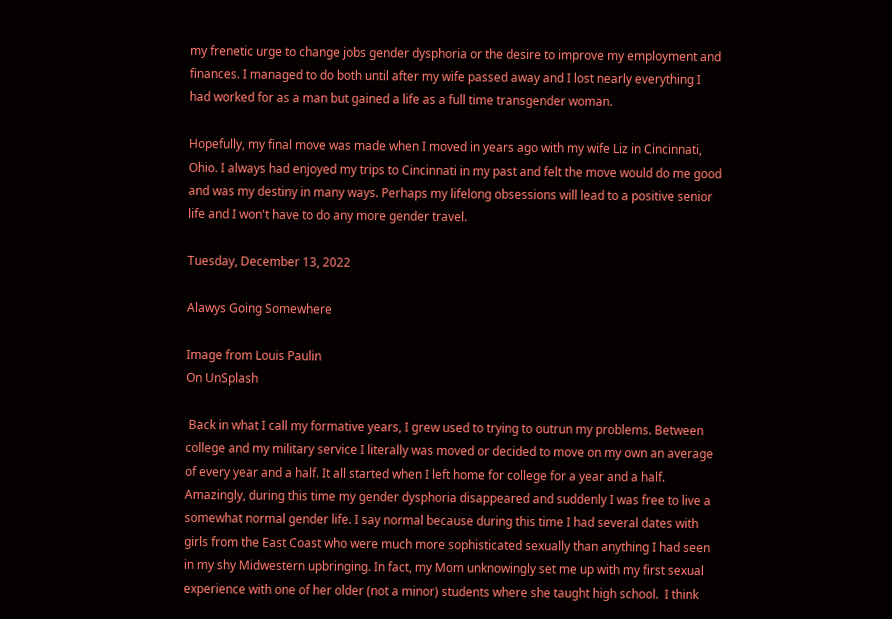my frenetic urge to change jobs gender dysphoria or the desire to improve my employment and finances. I managed to do both until after my wife passed away and I lost nearly everything I had worked for as a man but gained a life as a full time transgender woman.

Hopefully, my final move was made when I moved in years ago with my wife Liz in Cincinnati, Ohio. I always had enjoyed my trips to Cincinnati in my past and felt the move would do me good and was my destiny in many ways. Perhaps my lifelong obsessions will lead to a positive senior life and I won't have to do any more gender travel.

Tuesday, December 13, 2022

Alawys Going Somewhere

Image from Louis Paulin
On UnSplash

 Back in what I call my formative years, I grew used to trying to outrun my problems. Between college and my military service I literally was moved or decided to move on my own an average of every year and a half. It all started when I left home for college for a year and a half. Amazingly, during this time my gender dysphoria disappeared and suddenly I was free to live a somewhat normal gender life. I say normal because during this time I had several dates with girls from the East Coast who were much more sophisticated sexually than anything I had seen in my shy Midwestern upbringing. In fact, my Mom unknowingly set me up with my first sexual experience with one of her older (not a minor) students where she taught high school.  I think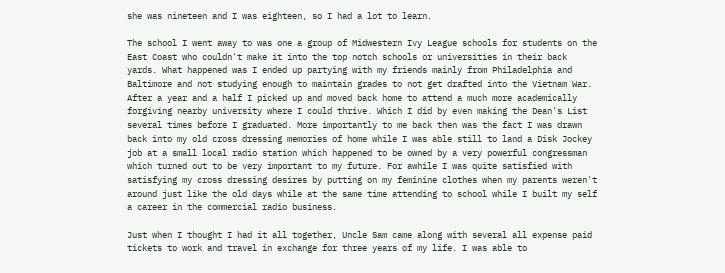she was nineteen and I was eighteen, so I had a lot to learn.

The school I went away to was one a group of Midwestern Ivy League schools for students on the East Coast who couldn't make it into the top notch schools or universities in their back yards. What happened was I ended up partying with my friends mainly from Philadelphia and Baltimore and not studying enough to maintain grades to not get drafted into the Vietnam War. After a year and a half I picked up and moved back home to attend a much more academically forgiving nearby university where I could thrive. Which I did by even making the Dean's List several times before I graduated. More importantly to me back then was the fact I was drawn back into my old cross dressing memories of home while I was able still to land a Disk Jockey job at a small local radio station which happened to be owned by a very powerful congressman which turned out to be very important to my future. For awhile I was quite satisfied with satisfying my cross dressing desires by putting on my feminine clothes when my parents weren't around just like the old days while at the same time attending to school while I built my self a career in the commercial radio business.

Just when I thought I had it all together, Uncle Sam came along with several all expense paid tickets to work and travel in exchange for three years of my life. I was able to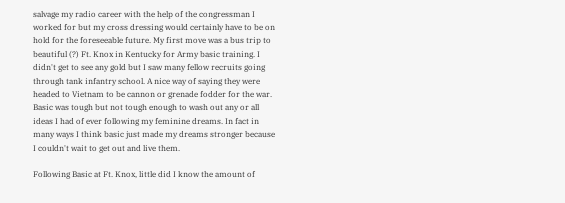salvage my radio career with the help of the congressman I worked for but my cross dressing would certainly have to be on hold for the foreseeable future. My first move was a bus trip to beautiful (?) Ft. Knox in Kentucky for Army basic training. I didn't get to see any gold but I saw many fellow recruits going through tank infantry school. A nice way of saying they were headed to Vietnam to be cannon or grenade fodder for the war. Basic was tough but not tough enough to wash out any or all ideas I had of ever following my feminine dreams. In fact in many ways I think basic just made my dreams stronger because I couldn't wait to get out and live them.

Following Basic at Ft. Knox, little did I know the amount of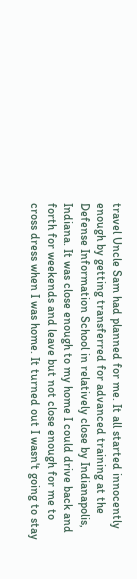travel Uncle Sam had planned for me. It all started innocently enough by getting transferred for advanced training at the Defense Information School in relatively close by Indianapolis, Indiana. It was close enough to my home I could drive back and forth for weekends and leave but not close enough for me to cross dress when I was home. It turned out I wasn't going to stay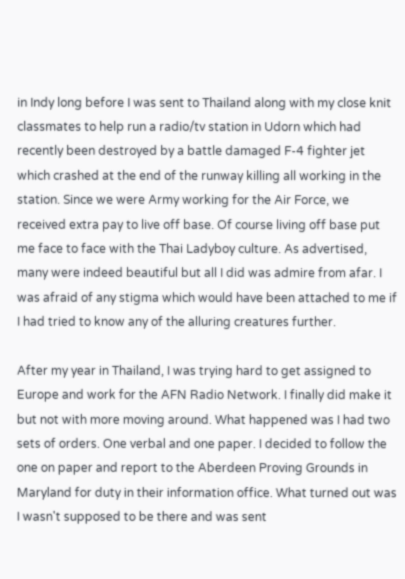in Indy long before I was sent to Thailand along with my close knit classmates to help run a radio/tv station in Udorn which had recently been destroyed by a battle damaged F-4 fighter jet which crashed at the end of the runway killing all working in the station. Since we were Army working for the Air Force, we received extra pay to live off base. Of course living off base put me face to face with the Thai Ladyboy culture. As advertised, many were indeed beautiful but all I did was admire from afar. I was afraid of any stigma which would have been attached to me if I had tried to know any of the alluring creatures further.

After my year in Thailand, I was trying hard to get assigned to Europe and work for the AFN Radio Network. I finally did make it but not with more moving around. What happened was I had two sets of orders. One verbal and one paper. I decided to follow the one on paper and report to the Aberdeen Proving Grounds in Maryland for duty in their information office. What turned out was I wasn't supposed to be there and was sent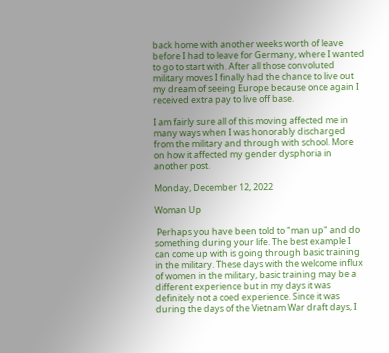back home with another weeks worth of leave before I had to leave for Germany, where I wanted to go to start with. After all those convoluted military moves I finally had the chance to live out my dream of seeing Europe because once again I received extra pay to live off base.

I am fairly sure all of this moving affected me in many ways when I was honorably discharged from the military and through with school. More on how it affected my gender dysphoria in another post.

Monday, December 12, 2022

Woman Up

 Perhaps you have been told to "man up" and do something during your life. The best example I can come up with is going through basic training in the military. These days with the welcome influx of women in the military, basic training may be a different experience but in my days it was definitely not a coed experience. Since it was during the days of the Vietnam War draft days, I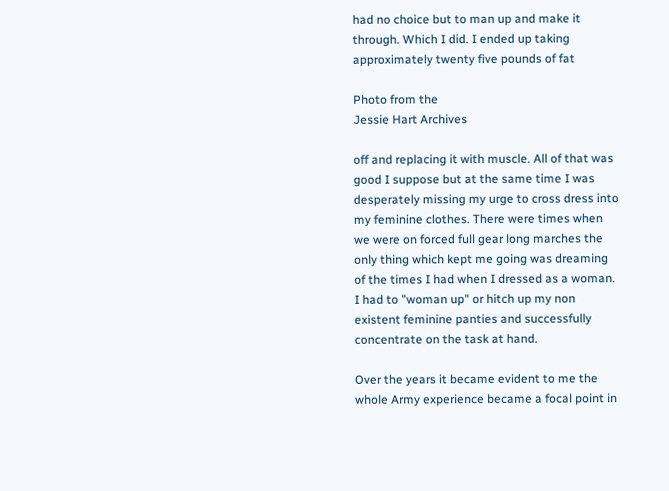had no choice but to man up and make it through. Which I did. I ended up taking approximately twenty five pounds of fat

Photo from the
Jessie Hart Archives

off and replacing it with muscle. All of that was good I suppose but at the same time I was desperately missing my urge to cross dress into my feminine clothes. There were times when we were on forced full gear long marches the only thing which kept me going was dreaming of the times I had when I dressed as a woman. I had to "woman up" or hitch up my non existent feminine panties and successfully concentrate on the task at hand.

Over the years it became evident to me the whole Army experience became a focal point in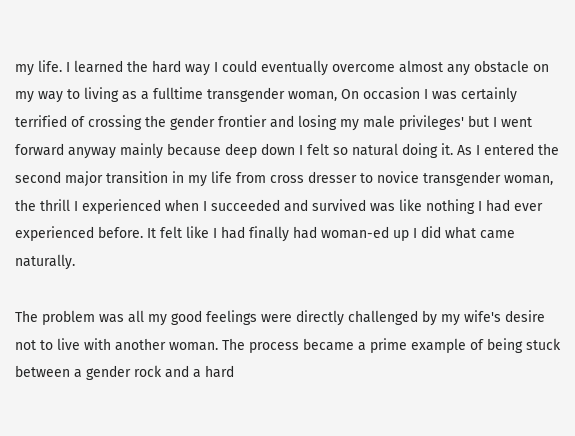my life. I learned the hard way I could eventually overcome almost any obstacle on my way to living as a fulltime transgender woman, On occasion I was certainly terrified of crossing the gender frontier and losing my male privileges' but I went forward anyway mainly because deep down I felt so natural doing it. As I entered the second major transition in my life from cross dresser to novice transgender woman, the thrill I experienced when I succeeded and survived was like nothing I had ever experienced before. It felt like I had finally had woman-ed up I did what came naturally.

The problem was all my good feelings were directly challenged by my wife's desire not to live with another woman. The process became a prime example of being stuck between a gender rock and a hard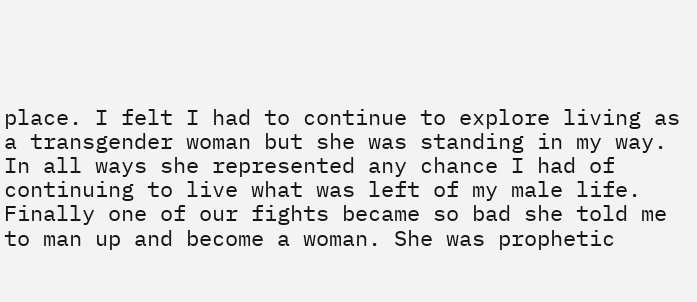place. I felt I had to continue to explore living as a transgender woman but she was standing in my way. In all ways she represented any chance I had of continuing to live what was left of my male life. Finally one of our fights became so bad she told me to man up and become a woman. She was prophetic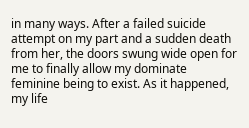in many ways. After a failed suicide attempt on my part and a sudden death from her, the doors swung wide open for me to finally allow my dominate feminine being to exist. As it happened, my life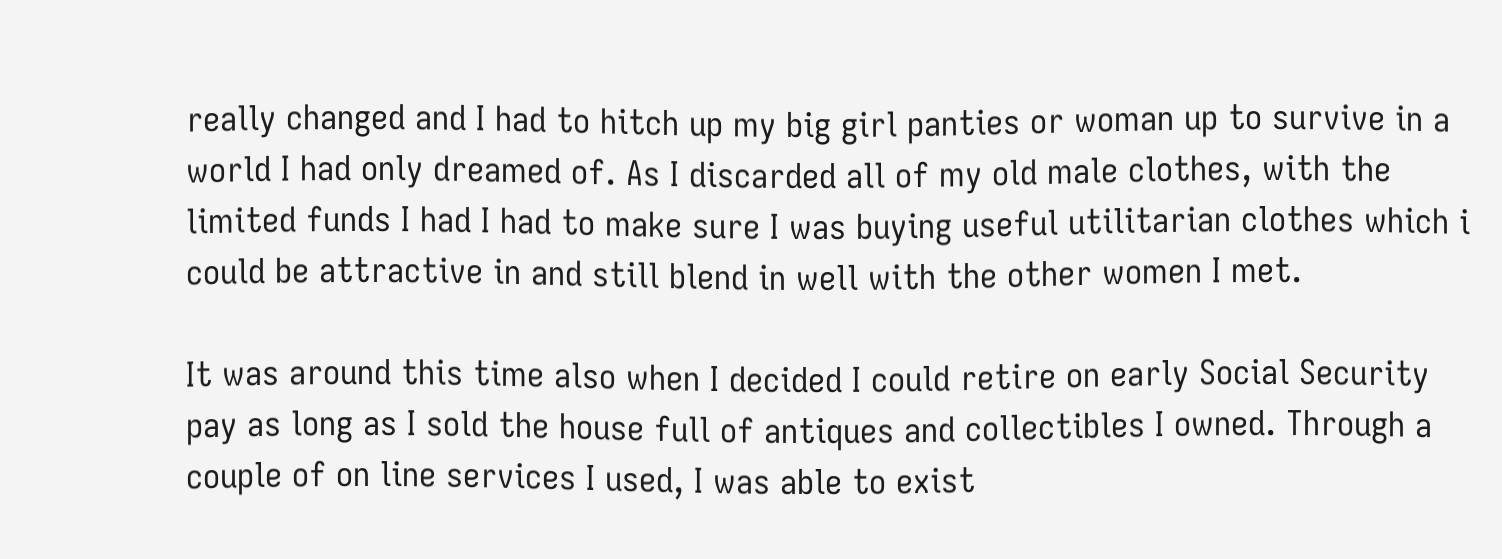really changed and I had to hitch up my big girl panties or woman up to survive in a world I had only dreamed of. As I discarded all of my old male clothes, with the limited funds I had I had to make sure I was buying useful utilitarian clothes which i could be attractive in and still blend in well with the other women I met.

It was around this time also when I decided I could retire on early Social Security pay as long as I sold the house full of antiques and collectibles I owned. Through a couple of on line services I used, I was able to exist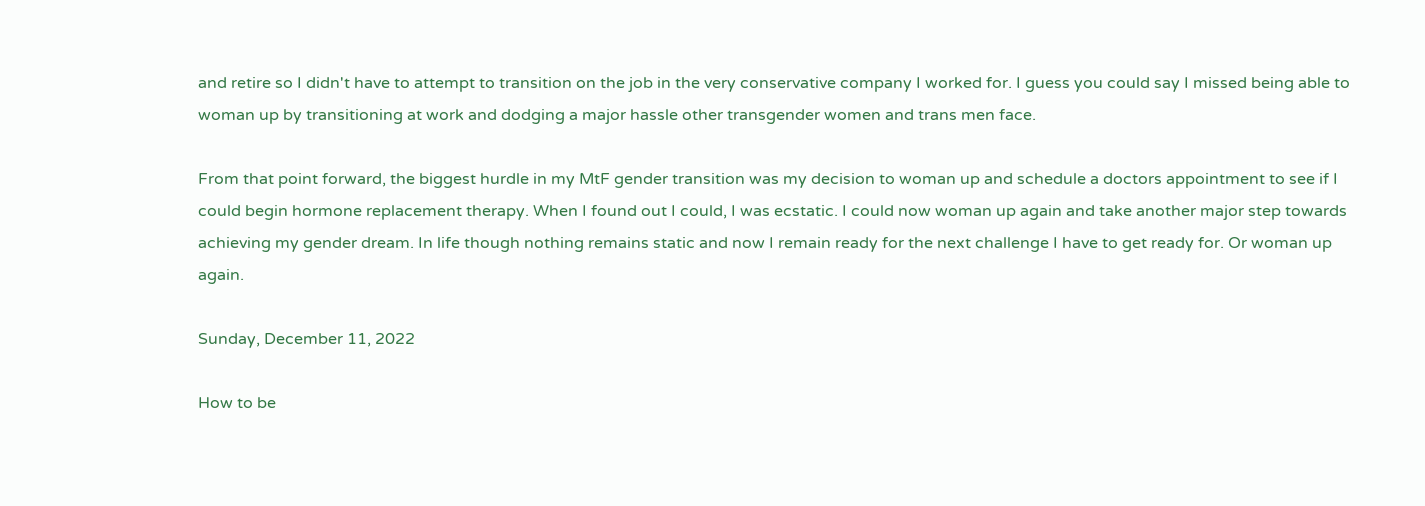and retire so I didn't have to attempt to transition on the job in the very conservative company I worked for. I guess you could say I missed being able to woman up by transitioning at work and dodging a major hassle other transgender women and trans men face.

From that point forward, the biggest hurdle in my MtF gender transition was my decision to woman up and schedule a doctors appointment to see if I could begin hormone replacement therapy. When I found out I could, I was ecstatic. I could now woman up again and take another major step towards achieving my gender dream. In life though nothing remains static and now I remain ready for the next challenge I have to get ready for. Or woman up again.

Sunday, December 11, 2022

How to be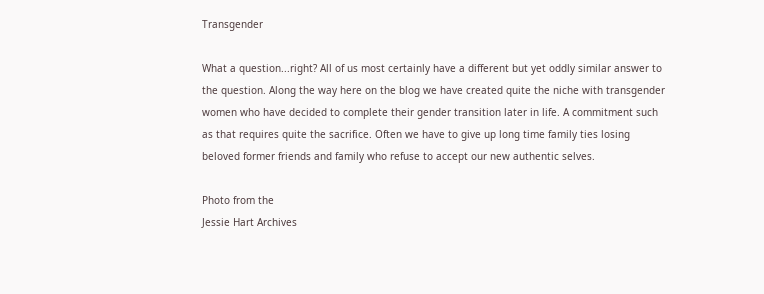Transgender

What a question...right? All of us most certainly have a different but yet oddly similar answer to the question. Along the way here on the blog we have created quite the niche with transgender women who have decided to complete their gender transition later in life. A commitment such as that requires quite the sacrifice. Often we have to give up long time family ties losing beloved former friends and family who refuse to accept our new authentic selves.

Photo from the
Jessie Hart Archives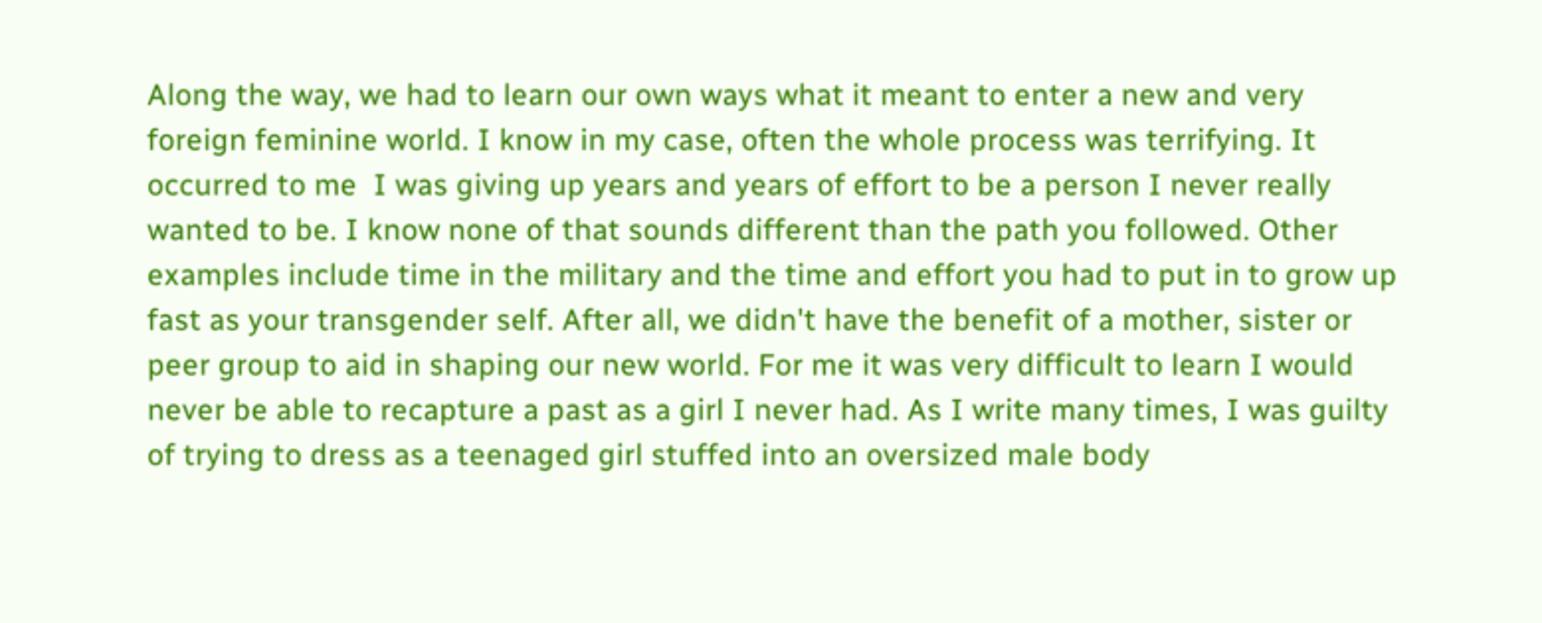Along the way, we had to learn our own ways what it meant to enter a new and very foreign feminine world. I know in my case, often the whole process was terrifying. It occurred to me  I was giving up years and years of effort to be a person I never really wanted to be. I know none of that sounds different than the path you followed. Other examples include time in the military and the time and effort you had to put in to grow up fast as your transgender self. After all, we didn't have the benefit of a mother, sister or peer group to aid in shaping our new world. For me it was very difficult to learn I would never be able to recapture a past as a girl I never had. As I write many times, I was guilty of trying to dress as a teenaged girl stuffed into an oversized male body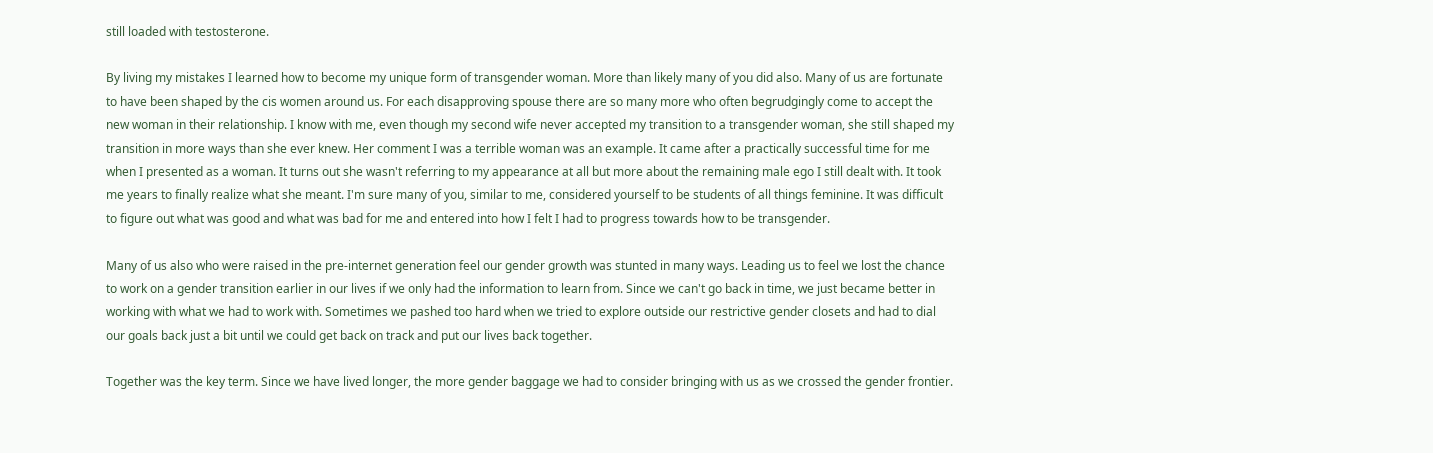still loaded with testosterone.

By living my mistakes I learned how to become my unique form of transgender woman. More than likely many of you did also. Many of us are fortunate to have been shaped by the cis women around us. For each disapproving spouse there are so many more who often begrudgingly come to accept the new woman in their relationship. I know with me, even though my second wife never accepted my transition to a transgender woman, she still shaped my transition in more ways than she ever knew. Her comment I was a terrible woman was an example. It came after a practically successful time for me when I presented as a woman. It turns out she wasn't referring to my appearance at all but more about the remaining male ego I still dealt with. It took me years to finally realize what she meant. I'm sure many of you, similar to me, considered yourself to be students of all things feminine. It was difficult to figure out what was good and what was bad for me and entered into how I felt I had to progress towards how to be transgender.

Many of us also who were raised in the pre-internet generation feel our gender growth was stunted in many ways. Leading us to feel we lost the chance to work on a gender transition earlier in our lives if we only had the information to learn from. Since we can't go back in time, we just became better in working with what we had to work with. Sometimes we pashed too hard when we tried to explore outside our restrictive gender closets and had to dial our goals back just a bit until we could get back on track and put our lives back together.

Together was the key term. Since we have lived longer, the more gender baggage we had to consider bringing with us as we crossed the gender frontier.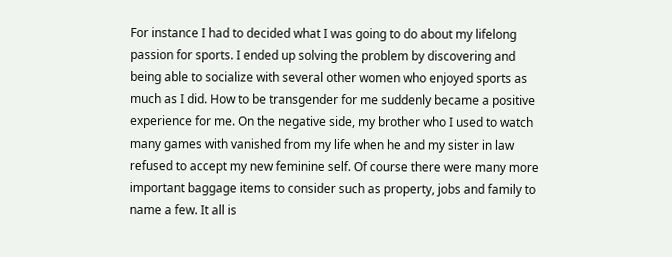For instance I had to decided what I was going to do about my lifelong passion for sports. I ended up solving the problem by discovering and being able to socialize with several other women who enjoyed sports as much as I did. How to be transgender for me suddenly became a positive experience for me. On the negative side, my brother who I used to watch many games with vanished from my life when he and my sister in law refused to accept my new feminine self. Of course there were many more important baggage items to consider such as property, jobs and family to name a few. It all is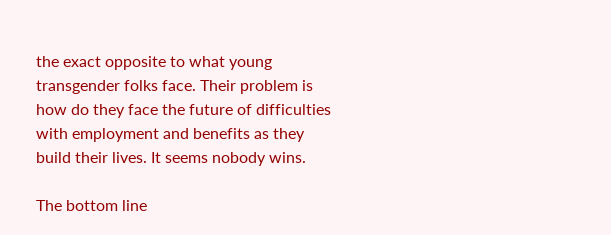the exact opposite to what young transgender folks face. Their problem is how do they face the future of difficulties with employment and benefits as they build their lives. It seems nobody wins.

The bottom line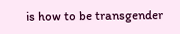is how to be transgender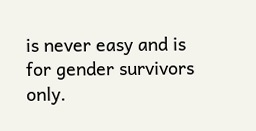is never easy and is for gender survivors only.